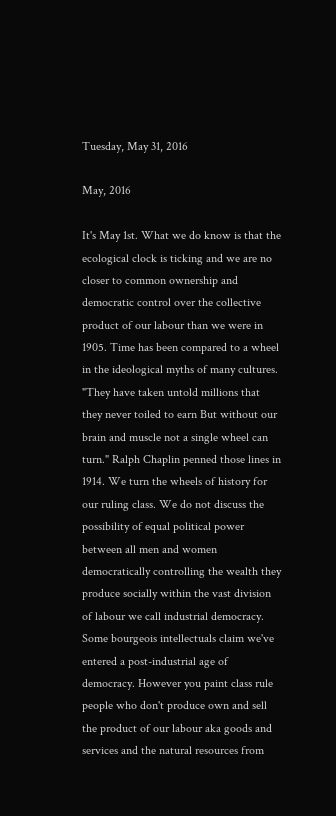Tuesday, May 31, 2016

May, 2016

It's May 1st. What we do know is that the ecological clock is ticking and we are no closer to common ownership and democratic control over the collective product of our labour than we were in 1905. Time has been compared to a wheel in the ideological myths of many cultures. "They have taken untold millions that they never toiled to earn But without our brain and muscle not a single wheel can turn." Ralph Chaplin penned those lines in 1914. We turn the wheels of history for our ruling class. We do not discuss the possibility of equal political power between all men and women democratically controlling the wealth they produce socially within the vast division of labour we call industrial democracy. Some bourgeois intellectuals claim we've entered a post-industrial age of democracy. However you paint class rule people who don't produce own and sell the product of our labour aka goods and services and the natural resources from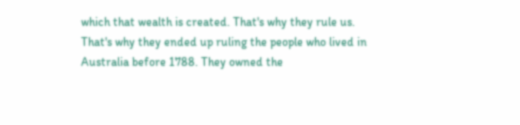which that wealth is created. That's why they rule us. That's why they ended up ruling the people who lived in Australia before 1788. They owned the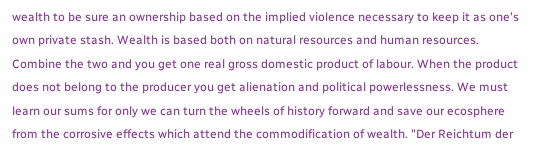wealth to be sure an ownership based on the implied violence necessary to keep it as one's own private stash. Wealth is based both on natural resources and human resources. Combine the two and you get one real gross domestic product of labour. When the product does not belong to the producer you get alienation and political powerlessness. We must learn our sums for only we can turn the wheels of history forward and save our ecosphere from the corrosive effects which attend the commodification of wealth. "Der Reichtum der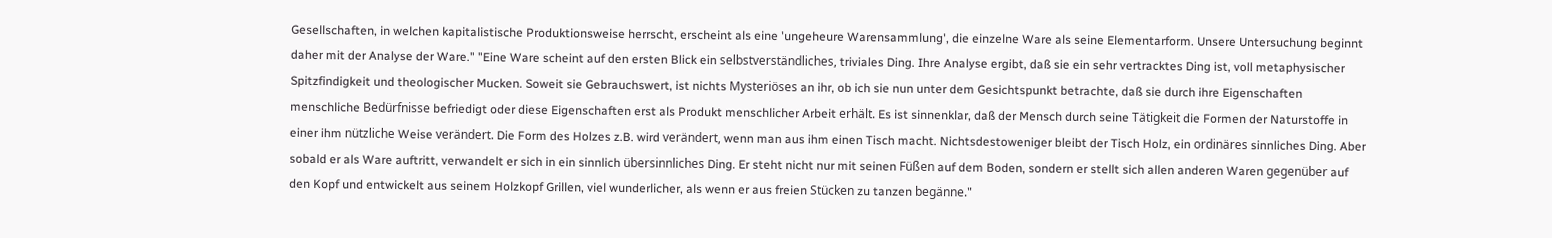Gesellschaften, in welchen kapitalistische Produktionsweise herrscht, erscheint als eine 'ungeheure Warensammlung', die einzelne Ware als seine Elementarform. Unsere Untersuchung beginnt daher mit der Analyse der Ware." "Eine Ware scheint auf den ersten Blick ein selbstverständliches, triviales Ding. Ihre Analyse ergibt, daß sie ein sehr vertracktes Ding ist, voll metaphysischer Spitzfindigkeit und theologischer Mucken. Soweit sie Gebrauchswert, ist nichts Mysteriöses an ihr, ob ich sie nun unter dem Gesichtspunkt betrachte, daß sie durch ihre Eigenschaften menschliche Bedürfnisse befriedigt oder diese Eigenschaften erst als Produkt menschlicher Arbeit erhält. Es ist sinnenklar, daß der Mensch durch seine Tätigkeit die Formen der Naturstoffe in einer ihm nützliche Weise verändert. Die Form des Holzes z.B. wird verändert, wenn man aus ihm einen Tisch macht. Nichtsdestoweniger bleibt der Tisch Holz, ein ordinäres sinnliches Ding. Aber sobald er als Ware auftritt, verwandelt er sich in ein sinnlich übersinnliches Ding. Er steht nicht nur mit seinen Füßen auf dem Boden, sondern er stellt sich allen anderen Waren gegenüber auf den Kopf und entwickelt aus seinem Holzkopf Grillen, viel wunderlicher, als wenn er aus freien Stücken zu tanzen begänne."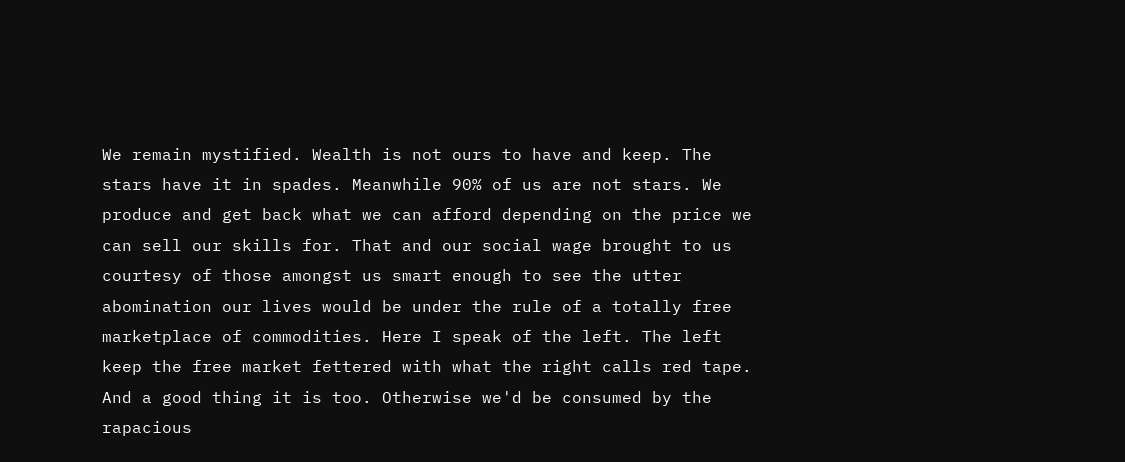We remain mystified. Wealth is not ours to have and keep. The stars have it in spades. Meanwhile 90% of us are not stars. We produce and get back what we can afford depending on the price we can sell our skills for. That and our social wage brought to us courtesy of those amongst us smart enough to see the utter abomination our lives would be under the rule of a totally free marketplace of commodities. Here I speak of the left. The left keep the free market fettered with what the right calls red tape. And a good thing it is too. Otherwise we'd be consumed by the rapacious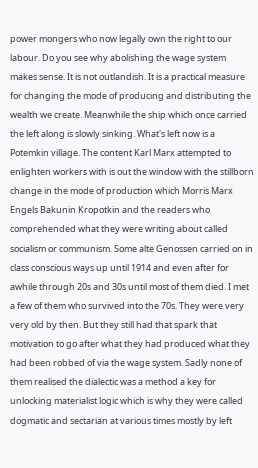power mongers who now legally own the right to our labour. Do you see why abolishing the wage system makes sense. It is not outlandish. It is a practical measure for changing the mode of producing and distributing the wealth we create. Meanwhile the ship which once carried the left along is slowly sinking. What's left now is a Potemkin village. The content Karl Marx attempted to enlighten workers with is out the window with the stillborn change in the mode of production which Morris Marx Engels Bakunin Kropotkin and the readers who comprehended what they were writing about called socialism or communism. Some alte Genossen carried on in class conscious ways up until 1914 and even after for awhile through 20s and 30s until most of them died. I met a few of them who survived into the 70s. They were very very old by then. But they still had that spark that motivation to go after what they had produced what they had been robbed of via the wage system. Sadly none of them realised the dialectic was a method a key for unlocking materialist logic which is why they were called dogmatic and sectarian at various times mostly by left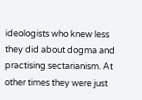ideologists who knew less they did about dogma and practising sectarianism. At other times they were just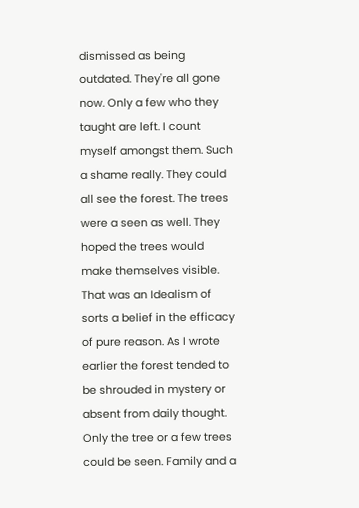dismissed as being outdated. They're all gone now. Only a few who they taught are left. I count myself amongst them. Such a shame really. They could all see the forest. The trees were a seen as well. They hoped the trees would make themselves visible. That was an Idealism of sorts a belief in the efficacy of pure reason. As I wrote earlier the forest tended to be shrouded in mystery or absent from daily thought. Only the tree or a few trees could be seen. Family and a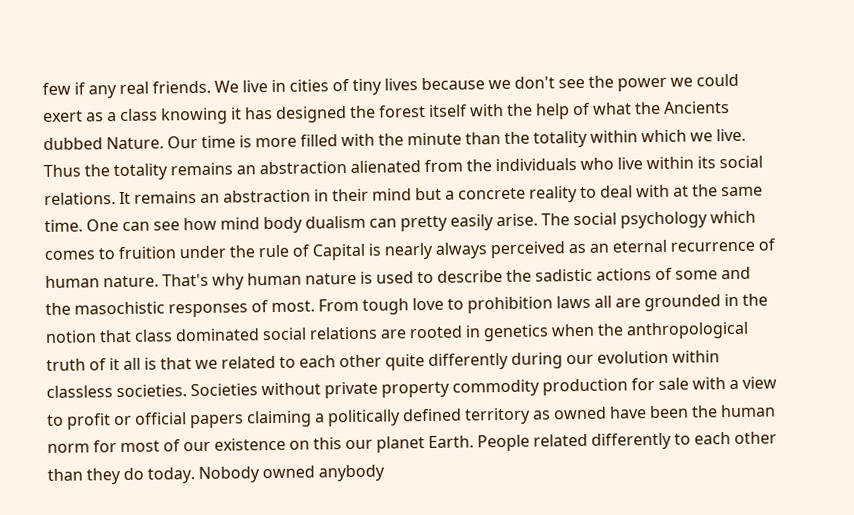few if any real friends. We live in cities of tiny lives because we don't see the power we could exert as a class knowing it has designed the forest itself with the help of what the Ancients dubbed Nature. Our time is more filled with the minute than the totality within which we live. Thus the totality remains an abstraction alienated from the individuals who live within its social relations. It remains an abstraction in their mind but a concrete reality to deal with at the same time. One can see how mind body dualism can pretty easily arise. The social psychology which comes to fruition under the rule of Capital is nearly always perceived as an eternal recurrence of human nature. That's why human nature is used to describe the sadistic actions of some and the masochistic responses of most. From tough love to prohibition laws all are grounded in the notion that class dominated social relations are rooted in genetics when the anthropological truth of it all is that we related to each other quite differently during our evolution within classless societies. Societies without private property commodity production for sale with a view to profit or official papers claiming a politically defined territory as owned have been the human norm for most of our existence on this our planet Earth. People related differently to each other than they do today. Nobody owned anybody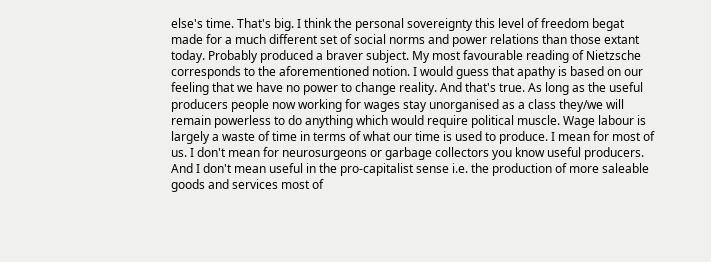else's time. That's big. I think the personal sovereignty this level of freedom begat made for a much different set of social norms and power relations than those extant today. Probably produced a braver subject. My most favourable reading of Nietzsche corresponds to the aforementioned notion. I would guess that apathy is based on our feeling that we have no power to change reality. And that's true. As long as the useful producers people now working for wages stay unorganised as a class they/we will remain powerless to do anything which would require political muscle. Wage labour is largely a waste of time in terms of what our time is used to produce. I mean for most of us. I don't mean for neurosurgeons or garbage collectors you know useful producers. And I don't mean useful in the pro-capitalist sense i.e. the production of more saleable goods and services most of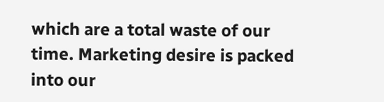which are a total waste of our time. Marketing desire is packed into our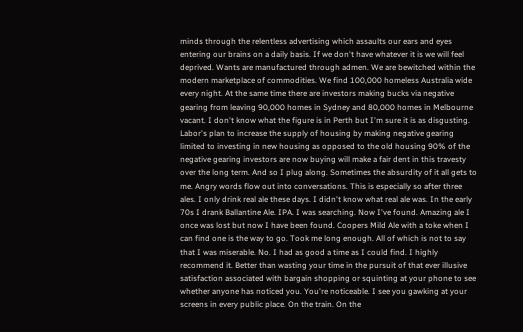minds through the relentless advertising which assaults our ears and eyes entering our brains on a daily basis. If we don't have whatever it is we will feel deprived. Wants are manufactured through admen. We are bewitched within the modern marketplace of commodities. We find 100,000 homeless Australia wide every night. At the same time there are investors making bucks via negative gearing from leaving 90,000 homes in Sydney and 80,000 homes in Melbourne vacant. I don't know what the figure is in Perth but I'm sure it is as disgusting. Labor's plan to increase the supply of housing by making negative gearing limited to investing in new housing as opposed to the old housing 90% of the negative gearing investors are now buying will make a fair dent in this travesty over the long term. And so I plug along. Sometimes the absurdity of it all gets to me. Angry words flow out into conversations. This is especially so after three ales. I only drink real ale these days. I didn't know what real ale was. In the early 70s I drank Ballantine Ale. IPA. I was searching. Now I've found. Amazing ale I once was lost but now I have been found. Coopers Mild Ale with a toke when I can find one is the way to go. Took me long enough. All of which is not to say that I was miserable. No. I had as good a time as I could find. I highly recommend it. Better than wasting your time in the pursuit of that ever illusive satisfaction associated with bargain shopping or squinting at your phone to see whether anyone has noticed you. You're noticeable. I see you gawking at your screens in every public place. On the train. On the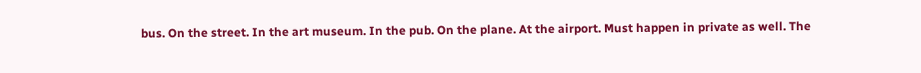bus. On the street. In the art museum. In the pub. On the plane. At the airport. Must happen in private as well. The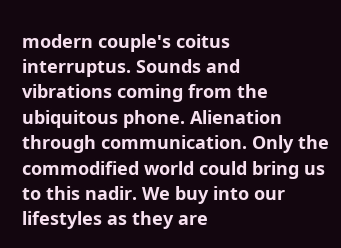modern couple's coitus interruptus. Sounds and vibrations coming from the ubiquitous phone. Alienation through communication. Only the commodified world could bring us to this nadir. We buy into our lifestyles as they are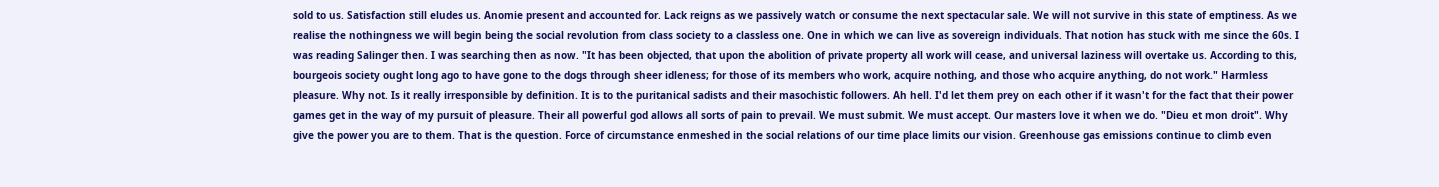sold to us. Satisfaction still eludes us. Anomie present and accounted for. Lack reigns as we passively watch or consume the next spectacular sale. We will not survive in this state of emptiness. As we realise the nothingness we will begin being the social revolution from class society to a classless one. One in which we can live as sovereign individuals. That notion has stuck with me since the 60s. I was reading Salinger then. I was searching then as now. "It has been objected, that upon the abolition of private property all work will cease, and universal laziness will overtake us. According to this, bourgeois society ought long ago to have gone to the dogs through sheer idleness; for those of its members who work, acquire nothing, and those who acquire anything, do not work." Harmless pleasure. Why not. Is it really irresponsible by definition. It is to the puritanical sadists and their masochistic followers. Ah hell. I'd let them prey on each other if it wasn't for the fact that their power games get in the way of my pursuit of pleasure. Their all powerful god allows all sorts of pain to prevail. We must submit. We must accept. Our masters love it when we do. "Dieu et mon droit". Why give the power you are to them. That is the question. Force of circumstance enmeshed in the social relations of our time place limits our vision. Greenhouse gas emissions continue to climb even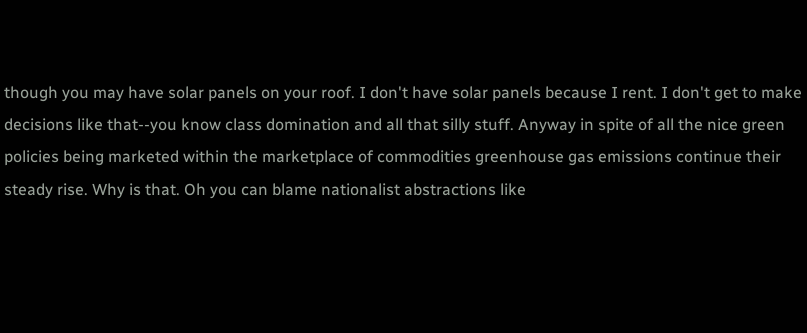though you may have solar panels on your roof. I don't have solar panels because I rent. I don't get to make decisions like that--you know class domination and all that silly stuff. Anyway in spite of all the nice green policies being marketed within the marketplace of commodities greenhouse gas emissions continue their steady rise. Why is that. Oh you can blame nationalist abstractions like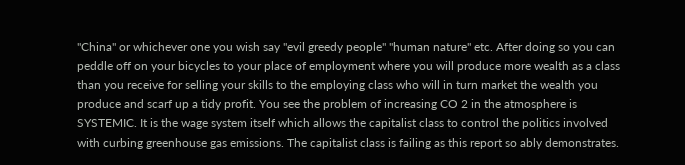"China" or whichever one you wish say "evil greedy people" "human nature" etc. After doing so you can peddle off on your bicycles to your place of employment where you will produce more wealth as a class than you receive for selling your skills to the employing class who will in turn market the wealth you produce and scarf up a tidy profit. You see the problem of increasing CO 2 in the atmosphere is SYSTEMIC. It is the wage system itself which allows the capitalist class to control the politics involved with curbing greenhouse gas emissions. The capitalist class is failing as this report so ably demonstrates.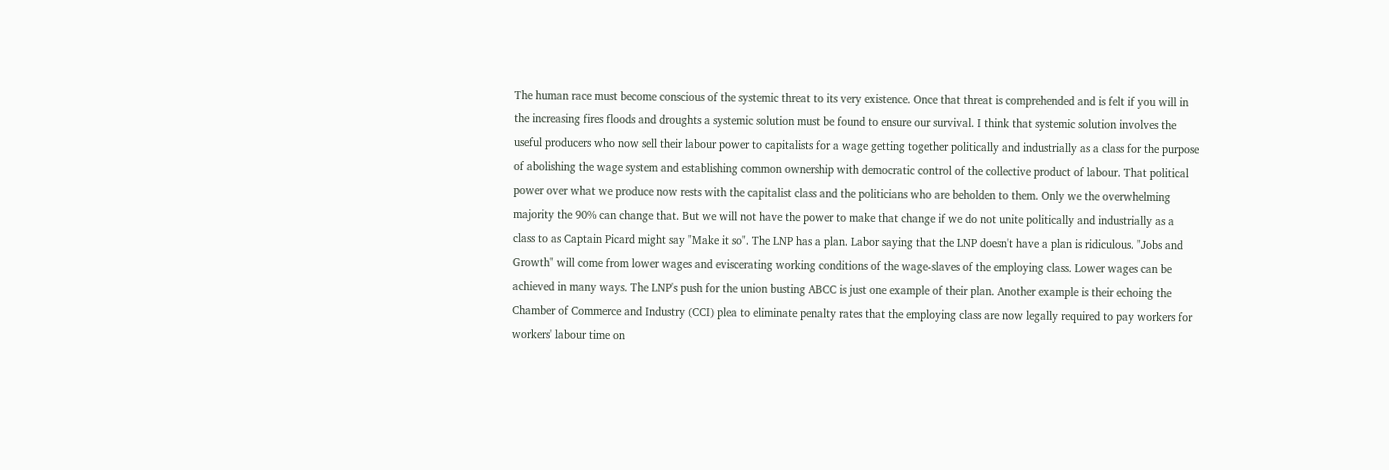The human race must become conscious of the systemic threat to its very existence. Once that threat is comprehended and is felt if you will in the increasing fires floods and droughts a systemic solution must be found to ensure our survival. I think that systemic solution involves the useful producers who now sell their labour power to capitalists for a wage getting together politically and industrially as a class for the purpose of abolishing the wage system and establishing common ownership with democratic control of the collective product of labour. That political power over what we produce now rests with the capitalist class and the politicians who are beholden to them. Only we the overwhelming majority the 90% can change that. But we will not have the power to make that change if we do not unite politically and industrially as a class to as Captain Picard might say "Make it so". The LNP has a plan. Labor saying that the LNP doesn't have a plan is ridiculous. "Jobs and Growth" will come from lower wages and eviscerating working conditions of the wage-slaves of the employing class. Lower wages can be achieved in many ways. The LNP's push for the union busting ABCC is just one example of their plan. Another example is their echoing the Chamber of Commerce and Industry (CCI) plea to eliminate penalty rates that the employing class are now legally required to pay workers for workers' labour time on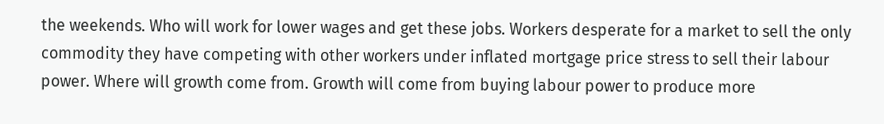the weekends. Who will work for lower wages and get these jobs. Workers desperate for a market to sell the only commodity they have competing with other workers under inflated mortgage price stress to sell their labour power. Where will growth come from. Growth will come from buying labour power to produce more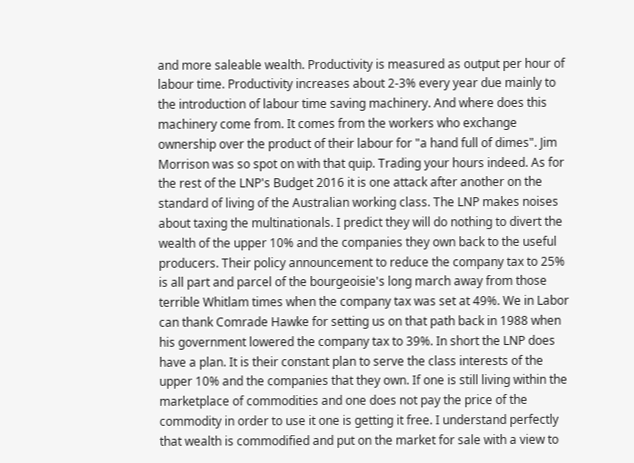and more saleable wealth. Productivity is measured as output per hour of labour time. Productivity increases about 2-3% every year due mainly to the introduction of labour time saving machinery. And where does this machinery come from. It comes from the workers who exchange ownership over the product of their labour for "a hand full of dimes". Jim Morrison was so spot on with that quip. Trading your hours indeed. As for the rest of the LNP's Budget 2016 it is one attack after another on the standard of living of the Australian working class. The LNP makes noises about taxing the multinationals. I predict they will do nothing to divert the wealth of the upper 10% and the companies they own back to the useful producers. Their policy announcement to reduce the company tax to 25% is all part and parcel of the bourgeoisie's long march away from those terrible Whitlam times when the company tax was set at 49%. We in Labor can thank Comrade Hawke for setting us on that path back in 1988 when his government lowered the company tax to 39%. In short the LNP does have a plan. It is their constant plan to serve the class interests of the upper 10% and the companies that they own. If one is still living within the marketplace of commodities and one does not pay the price of the commodity in order to use it one is getting it free. I understand perfectly that wealth is commodified and put on the market for sale with a view to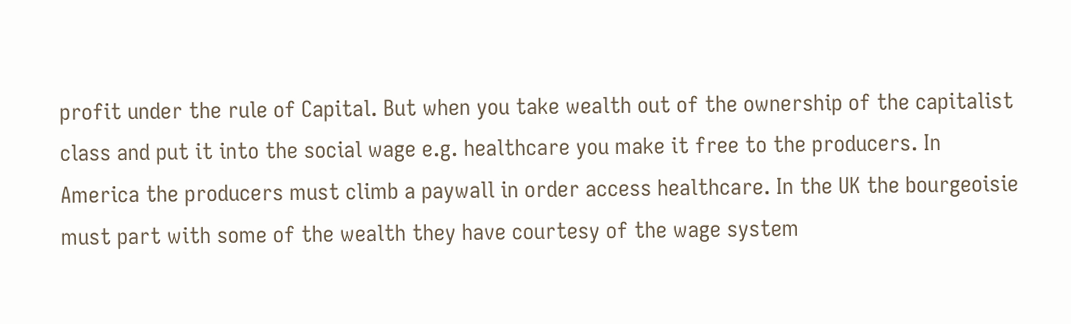profit under the rule of Capital. But when you take wealth out of the ownership of the capitalist class and put it into the social wage e.g. healthcare you make it free to the producers. In America the producers must climb a paywall in order access healthcare. In the UK the bourgeoisie must part with some of the wealth they have courtesy of the wage system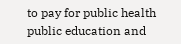to pay for public health public education and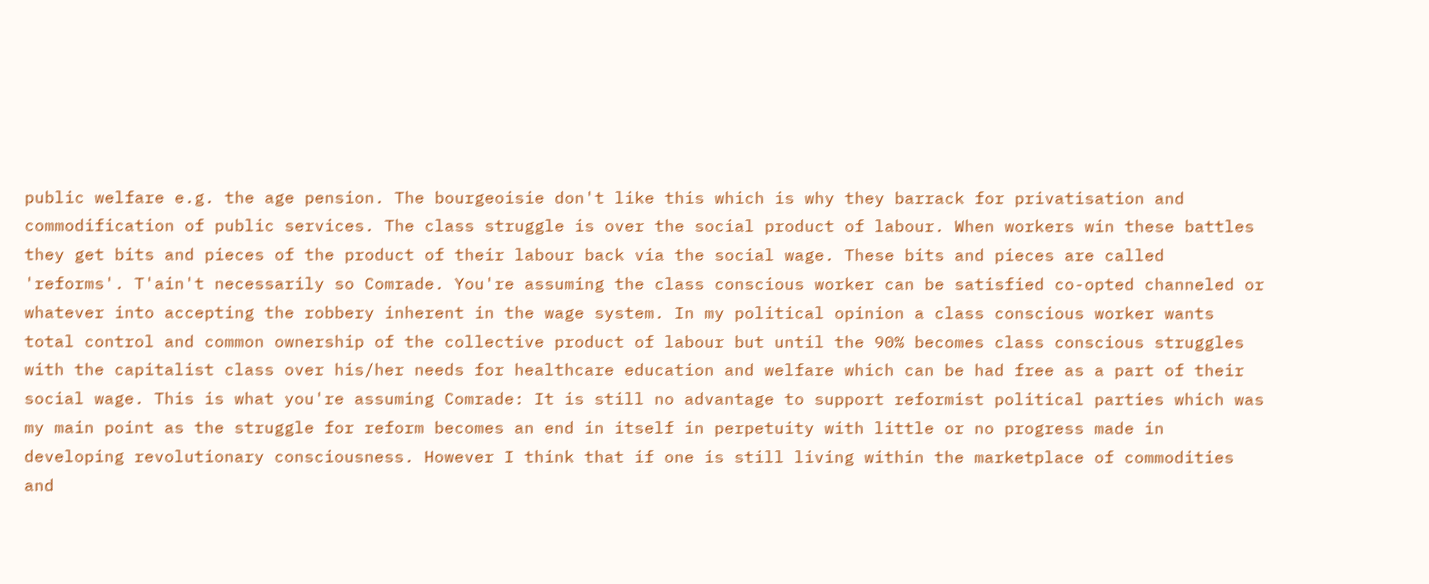public welfare e.g. the age pension. The bourgeoisie don't like this which is why they barrack for privatisation and commodification of public services. The class struggle is over the social product of labour. When workers win these battles they get bits and pieces of the product of their labour back via the social wage. These bits and pieces are called 'reforms'. T'ain't necessarily so Comrade. You're assuming the class conscious worker can be satisfied co-opted channeled or whatever into accepting the robbery inherent in the wage system. In my political opinion a class conscious worker wants total control and common ownership of the collective product of labour but until the 90% becomes class conscious struggles with the capitalist class over his/her needs for healthcare education and welfare which can be had free as a part of their social wage. This is what you're assuming Comrade: It is still no advantage to support reformist political parties which was my main point as the struggle for reform becomes an end in itself in perpetuity with little or no progress made in developing revolutionary consciousness. However I think that if one is still living within the marketplace of commodities and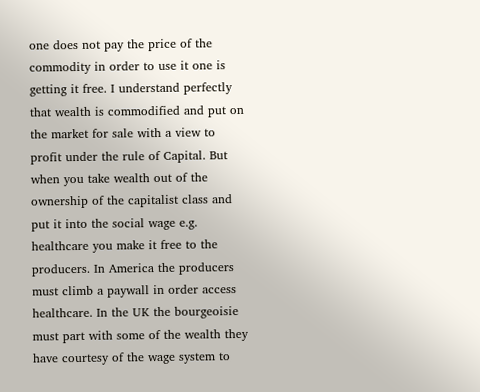one does not pay the price of the commodity in order to use it one is getting it free. I understand perfectly that wealth is commodified and put on the market for sale with a view to profit under the rule of Capital. But when you take wealth out of the ownership of the capitalist class and put it into the social wage e.g. healthcare you make it free to the producers. In America the producers must climb a paywall in order access healthcare. In the UK the bourgeoisie must part with some of the wealth they have courtesy of the wage system to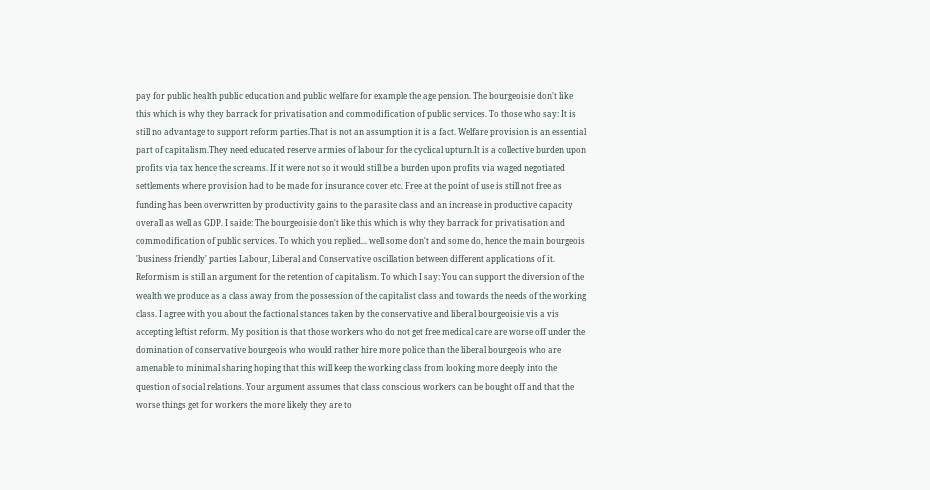pay for public health public education and public welfare for example the age pension. The bourgeoisie don't like this which is why they barrack for privatisation and commodification of public services. To those who say: It is still no advantage to support reform parties.That is not an assumption it is a fact. Welfare provision is an essential part of capitalism.They need educated reserve armies of labour for the cyclical upturn.It is a collective burden upon profits via tax hence the screams. If it were not so it would still be a burden upon profits via waged negotiated settlements where provision had to be made for insurance cover etc. Free at the point of use is still not free as funding has been overwritten by productivity gains to the parasite class and an increase in productive capacity overall as well as GDP. I saide: The bourgeoisie don't like this which is why they barrack for privatisation and commodification of public services. To which you replied... well some don't and some do, hence the main bourgeois 'business friendly' parties Labour, Liberal and Conservative oscillation between different applications of it. Reformism is still an argument for the retention of capitalism. To which I say: You can support the diversion of the wealth we produce as a class away from the possession of the capitalist class and towards the needs of the working class. I agree with you about the factional stances taken by the conservative and liberal bourgeoisie vis a vis accepting leftist reform. My position is that those workers who do not get free medical care are worse off under the domination of conservative bourgeois who would rather hire more police than the liberal bourgeois who are amenable to minimal sharing hoping that this will keep the working class from looking more deeply into the question of social relations. Your argument assumes that class conscious workers can be bought off and that the worse things get for workers the more likely they are to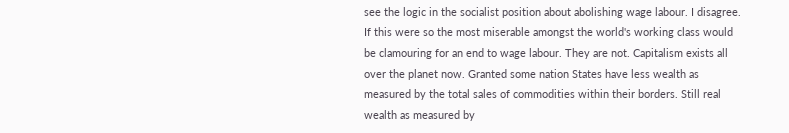see the logic in the socialist position about abolishing wage labour. I disagree. If this were so the most miserable amongst the world's working class would be clamouring for an end to wage labour. They are not. Capitalism exists all over the planet now. Granted some nation States have less wealth as measured by the total sales of commodities within their borders. Still real wealth as measured by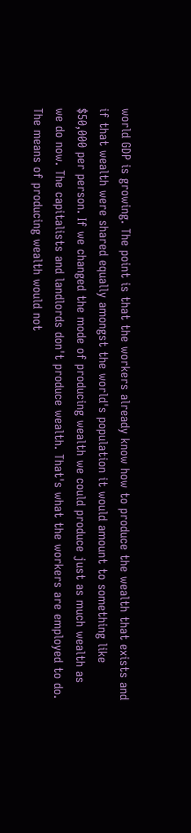world GDP is growing. The point is that the workers already know how to produce the wealth that exists and if that wealth were shared equally amongst the world's population it would amount to something like $50,000 per person. If we changed the mode of producing wealth we could produce just as much wealth as we do now. The capitalists and landlords don't produce wealth. That's what the workers are employed to do. The means of producing wealth would not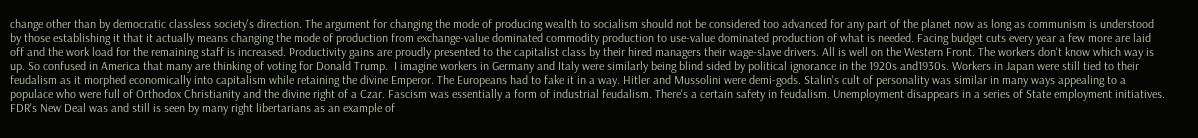change other than by democratic classless society's direction. The argument for changing the mode of producing wealth to socialism should not be considered too advanced for any part of the planet now as long as communism is understood by those establishing it that it actually means changing the mode of production from exchange-value dominated commodity production to use-value dominated production of what is needed. Facing budget cuts every year a few more are laid off and the work load for the remaining staff is increased. Productivity gains are proudly presented to the capitalist class by their hired managers their wage-slave drivers. All is well on the Western Front. The workers don't know which way is up. So confused in America that many are thinking of voting for Donald Trump.  I imagine workers in Germany and Italy were similarly being blind sided by political ignorance in the 1920s and1930s. Workers in Japan were still tied to their feudalism as it morphed economically into capitalism while retaining the divine Emperor. The Europeans had to fake it in a way. Hitler and Mussolini were demi-gods. Stalin's cult of personality was similar in many ways appealing to a populace who were full of Orthodox Christianity and the divine right of a Czar. Fascism was essentially a form of industrial feudalism. There's a certain safety in feudalism. Unemployment disappears in a series of State employment initiatives. FDR's New Deal was and still is seen by many right libertarians as an example of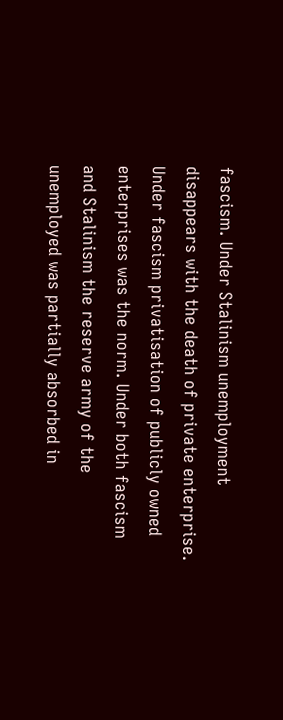fascism. Under Stalinism unemployment disappears with the death of private enterprise. Under fascism privatisation of publicly owned enterprises was the norm. Under both fascism and Stalinism the reserve army of the unemployed was partially absorbed in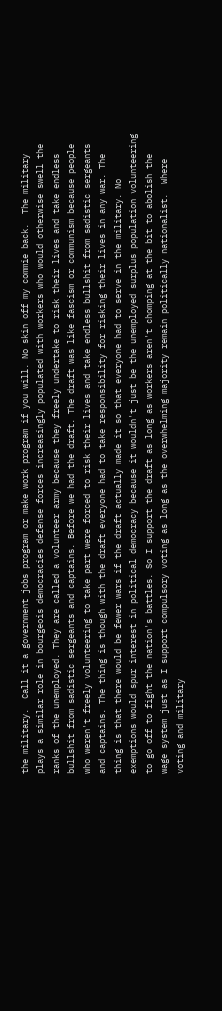the military.  Call it a government jobs program or make work program if you will. No skin off my commie back.  The military plays a similar role in bourgeois democracies defense forces increasingly populated with workers who would otherwise swell the ranks of the unemployed. They are called a volunteer army because they freely undertake to risk their lives and take endless bullshit from sadistic sergeants and captains. Before we had the draft. The draft was like fascism or communism because people who weren't freely volunteering to take part were forced to risk their lives and take endless bullshit from sadistic sergeants and captains. The thing is though with the draft everyone had to take responsibility for risking their lives in any war. The thing is that there would be fewer wars if the draft actually made it so that everyone had to serve in the military. No exemptions would spur interest in political democracy because it wouldn't just be the unemployed surplus population volunteering to go off to fight the nation's battles. So I support the draft as long as workers aren't chomping at the bit to abolish the wage system just as I support compulsory voting as long as the overwhelming majority remain politically nationalist.  Where voting and military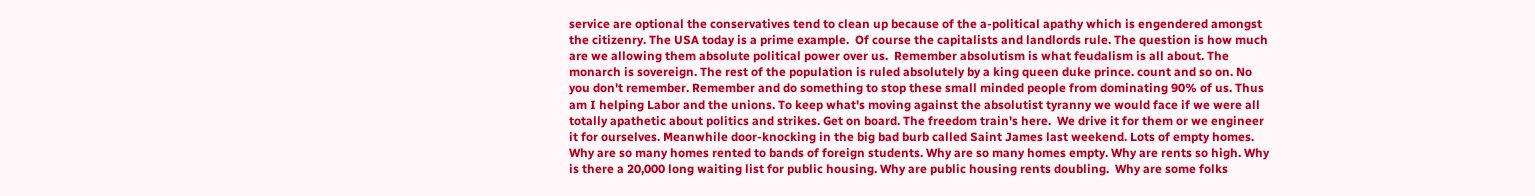service are optional the conservatives tend to clean up because of the a-political apathy which is engendered amongst the citizenry. The USA today is a prime example.  Of course the capitalists and landlords rule. The question is how much are we allowing them absolute political power over us.  Remember absolutism is what feudalism is all about. The monarch is sovereign. The rest of the population is ruled absolutely by a king queen duke prince. count and so on. No you don't remember. Remember and do something to stop these small minded people from dominating 90% of us. Thus am I helping Labor and the unions. To keep what's moving against the absolutist tyranny we would face if we were all totally apathetic about politics and strikes. Get on board. The freedom train's here.  We drive it for them or we engineer it for ourselves. Meanwhile door-knocking in the big bad burb called Saint James last weekend. Lots of empty homes. Why are so many homes rented to bands of foreign students. Why are so many homes empty. Why are rents so high. Why is there a 20,000 long waiting list for public housing. Why are public housing rents doubling.  Why are some folks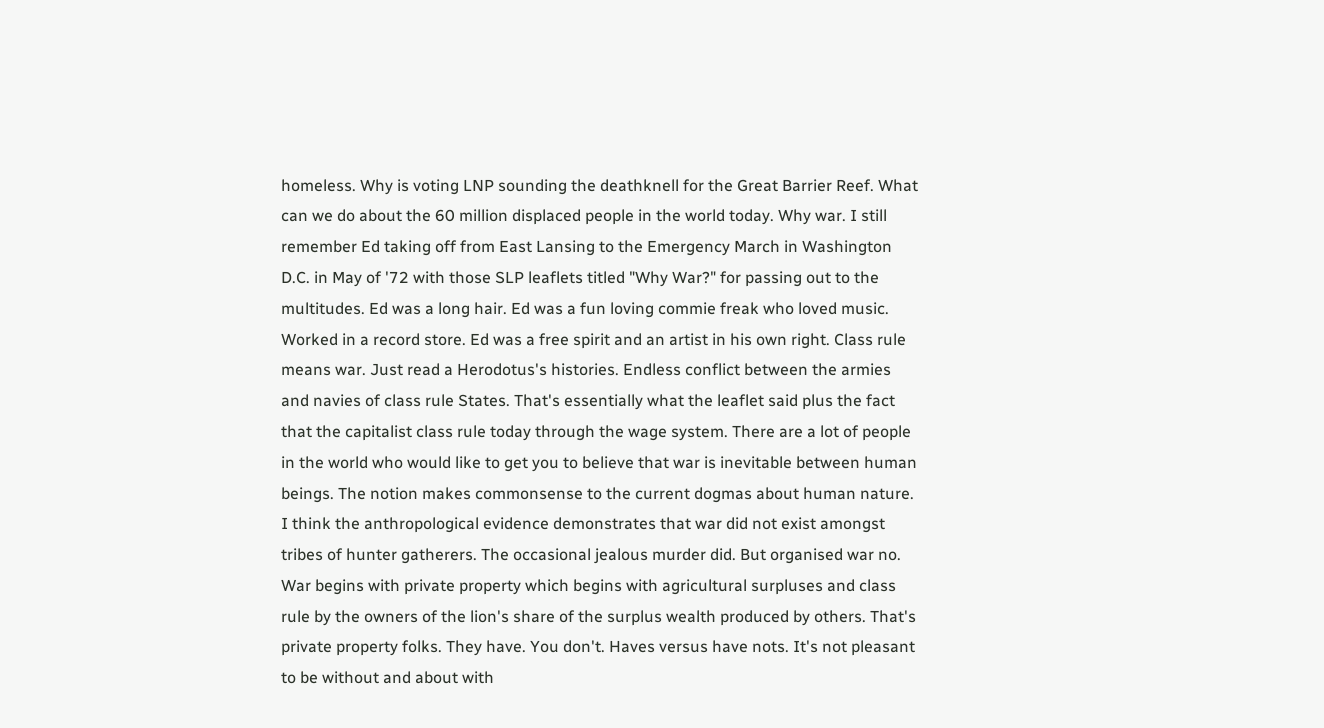homeless. Why is voting LNP sounding the deathknell for the Great Barrier Reef. What can we do about the 60 million displaced people in the world today. Why war. I still remember Ed taking off from East Lansing to the Emergency March in Washington D.C. in May of '72 with those SLP leaflets titled "Why War?" for passing out to the multitudes. Ed was a long hair. Ed was a fun loving commie freak who loved music. Worked in a record store. Ed was a free spirit and an artist in his own right. Class rule means war. Just read a Herodotus's histories. Endless conflict between the armies and navies of class rule States. That's essentially what the leaflet said plus the fact that the capitalist class rule today through the wage system. There are a lot of people in the world who would like to get you to believe that war is inevitable between human beings. The notion makes commonsense to the current dogmas about human nature.  I think the anthropological evidence demonstrates that war did not exist amongst tribes of hunter gatherers. The occasional jealous murder did. But organised war no. War begins with private property which begins with agricultural surpluses and class rule by the owners of the lion's share of the surplus wealth produced by others. That's private property folks. They have. You don't. Haves versus have nots. It's not pleasant to be without and about with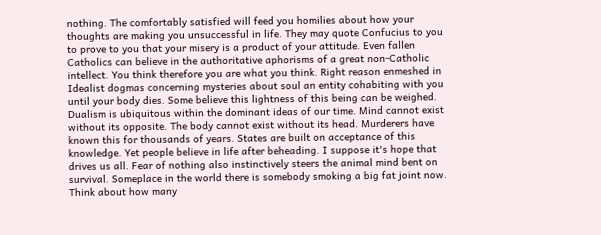nothing. The comfortably satisfied will feed you homilies about how your thoughts are making you unsuccessful in life. They may quote Confucius to you to prove to you that your misery is a product of your attitude. Even fallen Catholics can believe in the authoritative aphorisms of a great non-Catholic intellect. You think therefore you are what you think. Right reason enmeshed in Idealist dogmas concerning mysteries about soul an entity cohabiting with you until your body dies. Some believe this lightness of this being can be weighed. Dualism is ubiquitous within the dominant ideas of our time. Mind cannot exist without its opposite. The body cannot exist without its head. Murderers have known this for thousands of years. States are built on acceptance of this knowledge. Yet people believe in life after beheading. I suppose it's hope that drives us all. Fear of nothing also instinctively steers the animal mind bent on survival. Someplace in the world there is somebody smoking a big fat joint now. Think about how many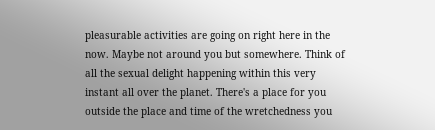pleasurable activities are going on right here in the now. Maybe not around you but somewhere. Think of all the sexual delight happening within this very instant all over the planet. There's a place for you outside the place and time of the wretchedness you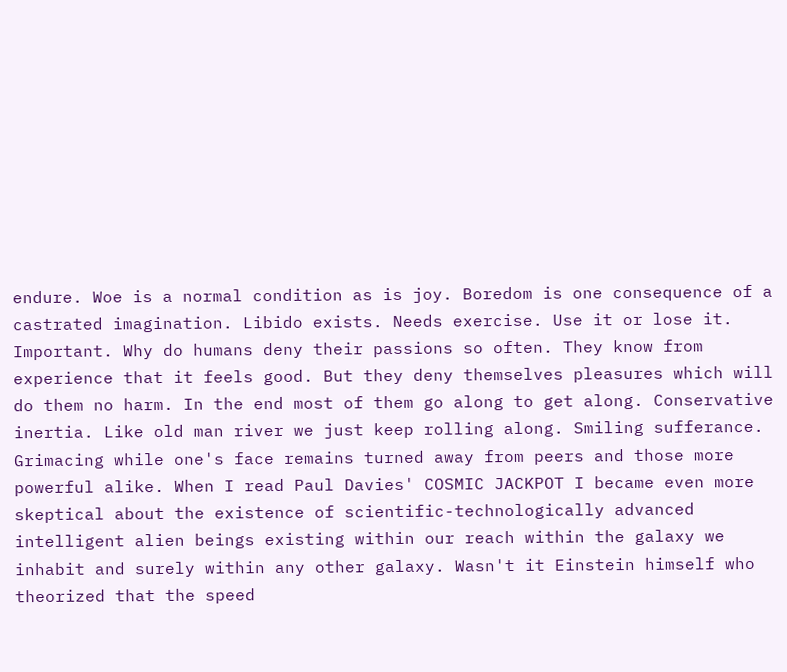endure. Woe is a normal condition as is joy. Boredom is one consequence of a castrated imagination. Libido exists. Needs exercise. Use it or lose it. Important. Why do humans deny their passions so often. They know from experience that it feels good. But they deny themselves pleasures which will do them no harm. In the end most of them go along to get along. Conservative inertia. Like old man river we just keep rolling along. Smiling sufferance. Grimacing while one's face remains turned away from peers and those more powerful alike. When I read Paul Davies' COSMIC JACKPOT I became even more skeptical about the existence of scientific-technologically advanced intelligent alien beings existing within our reach within the galaxy we inhabit and surely within any other galaxy. Wasn't it Einstein himself who theorized that the speed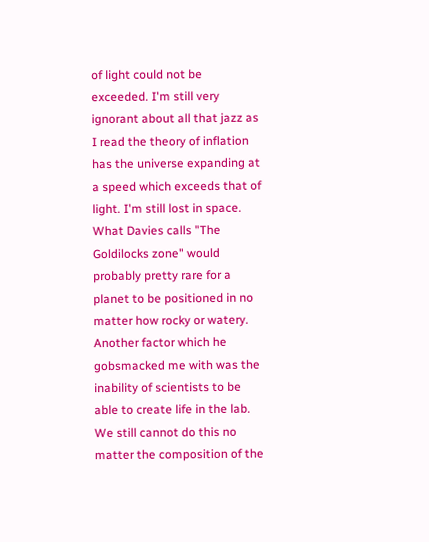of light could not be exceeded. I'm still very ignorant about all that jazz as I read the theory of inflation has the universe expanding at a speed which exceeds that of light. I'm still lost in space. What Davies calls "The Goldilocks zone" would probably pretty rare for a planet to be positioned in no matter how rocky or watery. Another factor which he gobsmacked me with was the inability of scientists to be able to create life in the lab. We still cannot do this no matter the composition of the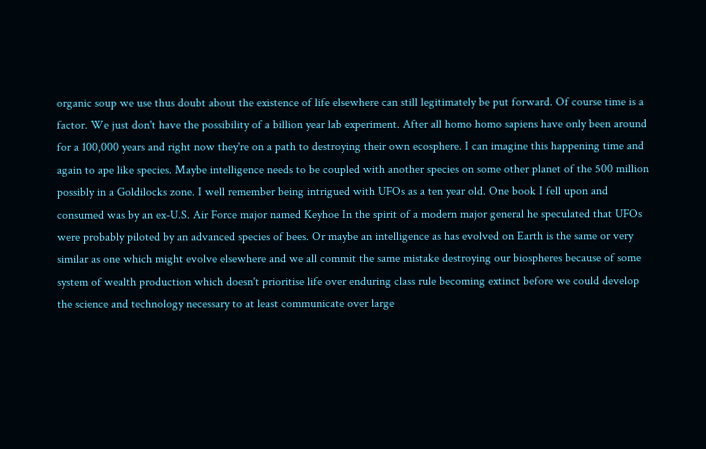organic soup we use thus doubt about the existence of life elsewhere can still legitimately be put forward. Of course time is a factor. We just don't have the possibility of a billion year lab experiment. After all homo homo sapiens have only been around for a 100,000 years and right now they're on a path to destroying their own ecosphere. I can imagine this happening time and again to ape like species. Maybe intelligence needs to be coupled with another species on some other planet of the 500 million possibly in a Goldilocks zone. I well remember being intrigued with UFOs as a ten year old. One book I fell upon and consumed was by an ex-U.S. Air Force major named Keyhoe In the spirit of a modern major general he speculated that UFOs were probably piloted by an advanced species of bees. Or maybe an intelligence as has evolved on Earth is the same or very similar as one which might evolve elsewhere and we all commit the same mistake destroying our biospheres because of some system of wealth production which doesn't prioritise life over enduring class rule becoming extinct before we could develop the science and technology necessary to at least communicate over large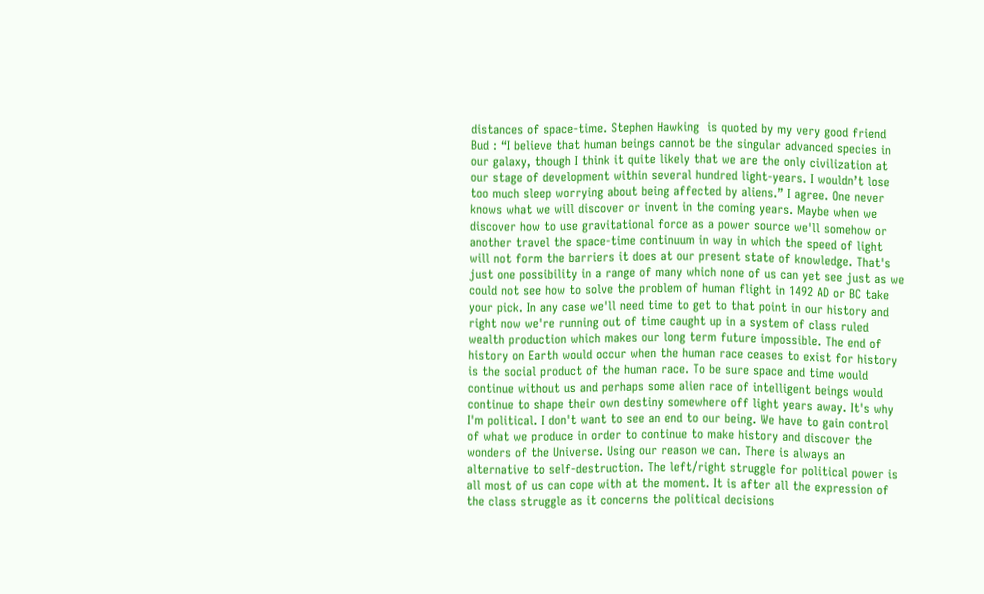distances of space-time. Stephen Hawking  is quoted by my very good friend Bud : “I believe that human beings cannot be the singular advanced species in our galaxy, though I think it quite likely that we are the only civilization at our stage of development within several hundred light-years. I wouldn’t lose too much sleep worrying about being affected by aliens.” I agree. One never knows what we will discover or invent in the coming years. Maybe when we discover how to use gravitational force as a power source we'll somehow or another travel the space-time continuum in way in which the speed of light will not form the barriers it does at our present state of knowledge. That's just one possibility in a range of many which none of us can yet see just as we could not see how to solve the problem of human flight in 1492 AD or BC take your pick. In any case we'll need time to get to that point in our history and right now we're running out of time caught up in a system of class ruled wealth production which makes our long term future impossible. The end of history on Earth would occur when the human race ceases to exist for history is the social product of the human race. To be sure space and time would continue without us and perhaps some alien race of intelligent beings would continue to shape their own destiny somewhere off light years away. It's why I'm political. I don't want to see an end to our being. We have to gain control of what we produce in order to continue to make history and discover the wonders of the Universe. Using our reason we can. There is always an alternative to self-destruction. The left/right struggle for political power is all most of us can cope with at the moment. It is after all the expression of the class struggle as it concerns the political decisions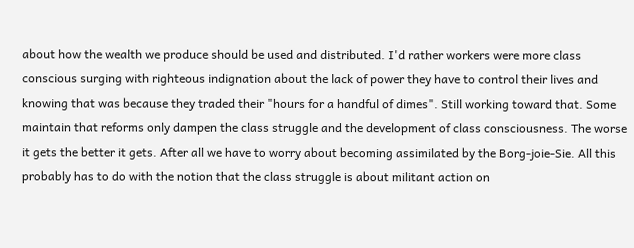about how the wealth we produce should be used and distributed. I'd rather workers were more class conscious surging with righteous indignation about the lack of power they have to control their lives and knowing that was because they traded their "hours for a handful of dimes". Still working toward that. Some maintain that reforms only dampen the class struggle and the development of class consciousness. The worse it gets the better it gets. After all we have to worry about becoming assimilated by the Borg-joie-Sie. All this probably has to do with the notion that the class struggle is about militant action on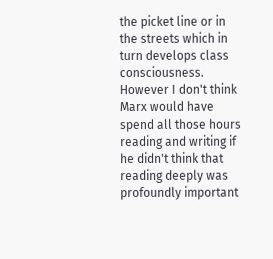the picket line or in the streets which in turn develops class consciousness. However I don't think Marx would have spend all those hours reading and writing if he didn't think that reading deeply was profoundly important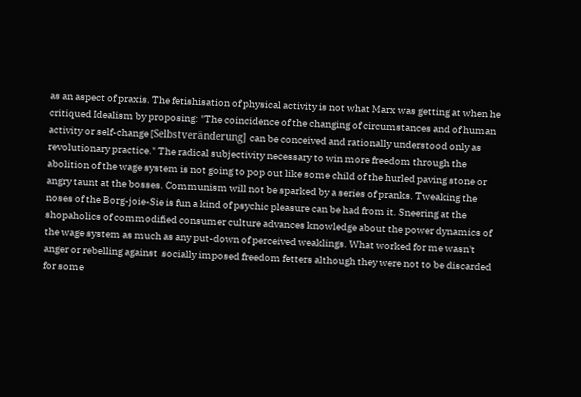as an aspect of praxis. The fetishisation of physical activity is not what Marx was getting at when he critiqued Idealism by proposing: "The coincidence of the changing of circumstances and of human activity or self-change [Selbstveränderung] can be conceived and rationally understood only as revolutionary practice." The radical subjectivity necessary to win more freedom through the abolition of the wage system is not going to pop out like some child of the hurled paving stone or angry taunt at the bosses. Communism will not be sparked by a series of pranks. Tweaking the noses of the Borg-joie-Sie is fun a kind of psychic pleasure can be had from it. Sneering at the shopaholics of commodified consumer culture advances knowledge about the power dynamics of the wage system as much as any put-down of perceived weaklings. What worked for me wasn't anger or rebelling against  socially imposed freedom fetters although they were not to be discarded for some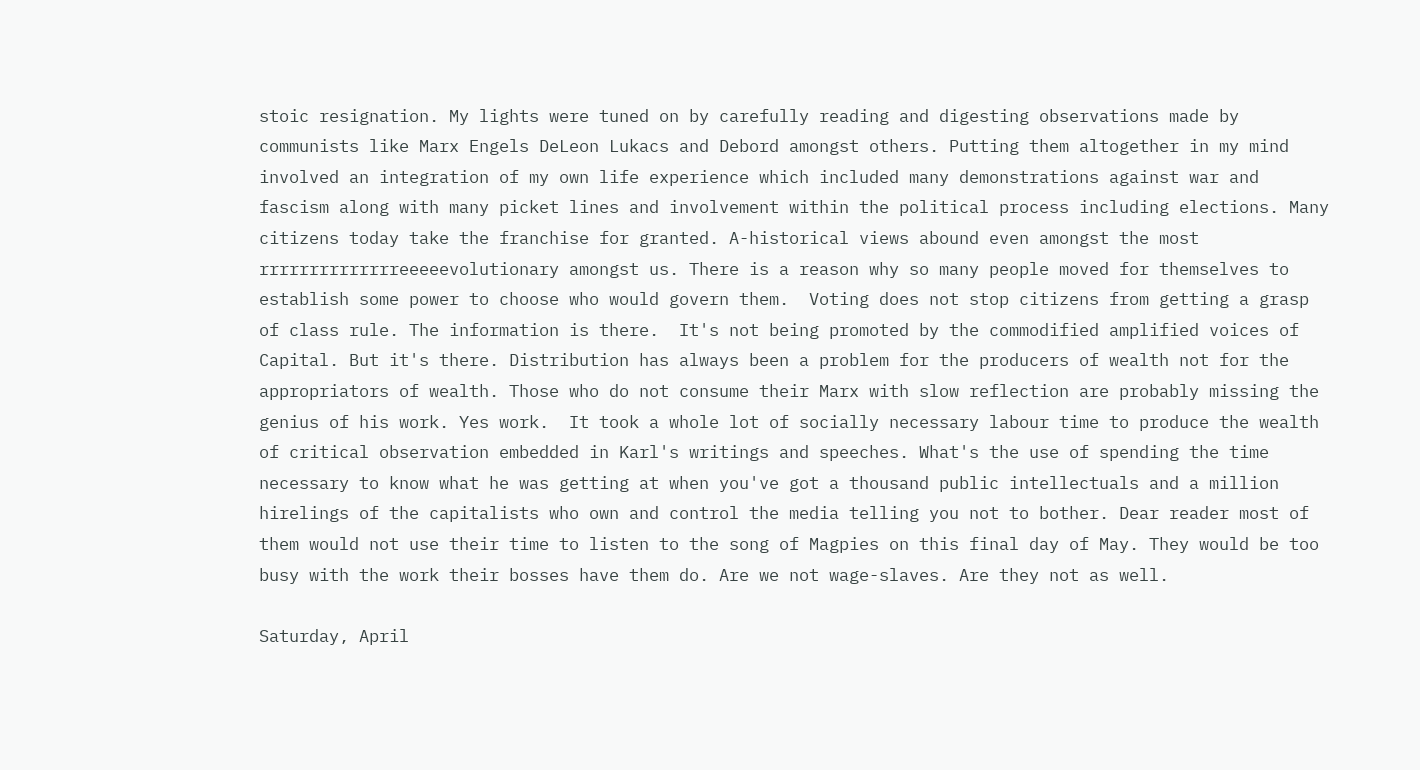stoic resignation. My lights were tuned on by carefully reading and digesting observations made by communists like Marx Engels DeLeon Lukacs and Debord amongst others. Putting them altogether in my mind involved an integration of my own life experience which included many demonstrations against war and fascism along with many picket lines and involvement within the political process including elections. Many citizens today take the franchise for granted. A-historical views abound even amongst the most rrrrrrrrrrrrrreeeeevolutionary amongst us. There is a reason why so many people moved for themselves to establish some power to choose who would govern them.  Voting does not stop citizens from getting a grasp of class rule. The information is there.  It's not being promoted by the commodified amplified voices of Capital. But it's there. Distribution has always been a problem for the producers of wealth not for the appropriators of wealth. Those who do not consume their Marx with slow reflection are probably missing the genius of his work. Yes work.  It took a whole lot of socially necessary labour time to produce the wealth of critical observation embedded in Karl's writings and speeches. What's the use of spending the time necessary to know what he was getting at when you've got a thousand public intellectuals and a million hirelings of the capitalists who own and control the media telling you not to bother. Dear reader most of them would not use their time to listen to the song of Magpies on this final day of May. They would be too busy with the work their bosses have them do. Are we not wage-slaves. Are they not as well.

Saturday, April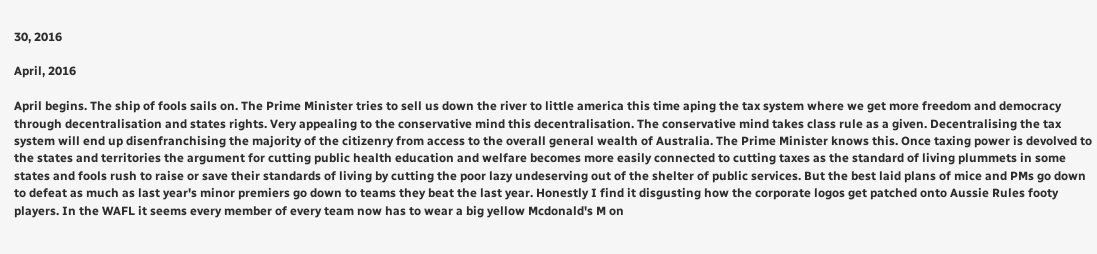30, 2016

April, 2016

April begins. The ship of fools sails on. The Prime Minister tries to sell us down the river to little america this time aping the tax system where we get more freedom and democracy through decentralisation and states rights. Very appealing to the conservative mind this decentralisation. The conservative mind takes class rule as a given. Decentralising the tax system will end up disenfranchising the majority of the citizenry from access to the overall general wealth of Australia. The Prime Minister knows this. Once taxing power is devolved to the states and territories the argument for cutting public health education and welfare becomes more easily connected to cutting taxes as the standard of living plummets in some states and fools rush to raise or save their standards of living by cutting the poor lazy undeserving out of the shelter of public services. But the best laid plans of mice and PMs go down to defeat as much as last year's minor premiers go down to teams they beat the last year. Honestly I find it disgusting how the corporate logos get patched onto Aussie Rules footy players. In the WAFL it seems every member of every team now has to wear a big yellow Mcdonald's M on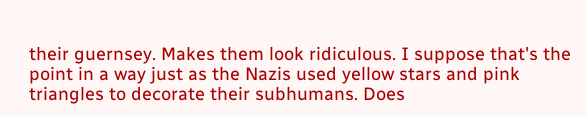their guernsey. Makes them look ridiculous. I suppose that's the point in a way just as the Nazis used yellow stars and pink triangles to decorate their subhumans. Does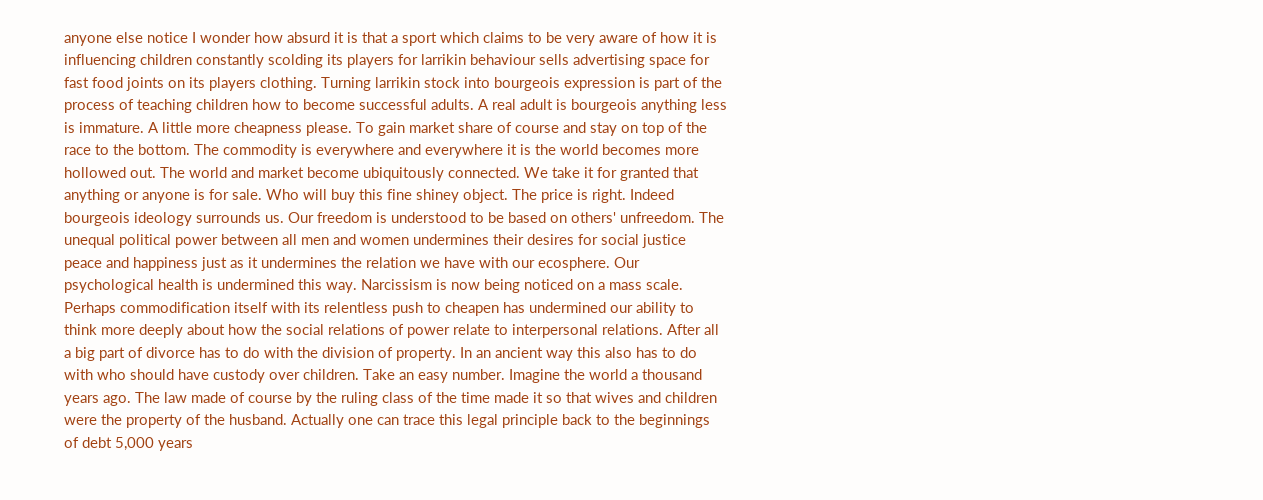anyone else notice I wonder how absurd it is that a sport which claims to be very aware of how it is influencing children constantly scolding its players for larrikin behaviour sells advertising space for fast food joints on its players clothing. Turning larrikin stock into bourgeois expression is part of the process of teaching children how to become successful adults. A real adult is bourgeois anything less is immature. A little more cheapness please. To gain market share of course and stay on top of the race to the bottom. The commodity is everywhere and everywhere it is the world becomes more hollowed out. The world and market become ubiquitously connected. We take it for granted that anything or anyone is for sale. Who will buy this fine shiney object. The price is right. Indeed bourgeois ideology surrounds us. Our freedom is understood to be based on others' unfreedom. The unequal political power between all men and women undermines their desires for social justice peace and happiness just as it undermines the relation we have with our ecosphere. Our psychological health is undermined this way. Narcissism is now being noticed on a mass scale. Perhaps commodification itself with its relentless push to cheapen has undermined our ability to think more deeply about how the social relations of power relate to interpersonal relations. After all a big part of divorce has to do with the division of property. In an ancient way this also has to do with who should have custody over children. Take an easy number. Imagine the world a thousand years ago. The law made of course by the ruling class of the time made it so that wives and children were the property of the husband. Actually one can trace this legal principle back to the beginnings of debt 5,000 years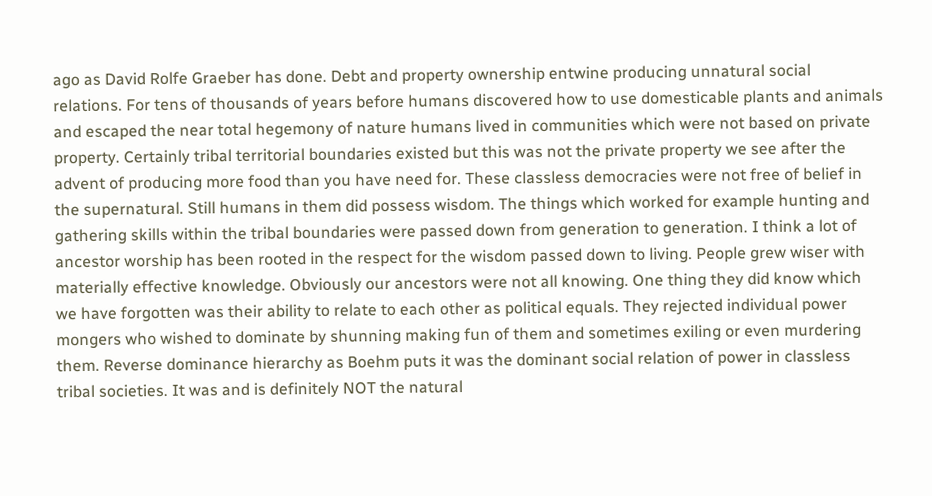ago as David Rolfe Graeber has done. Debt and property ownership entwine producing unnatural social relations. For tens of thousands of years before humans discovered how to use domesticable plants and animals and escaped the near total hegemony of nature humans lived in communities which were not based on private property. Certainly tribal territorial boundaries existed but this was not the private property we see after the advent of producing more food than you have need for. These classless democracies were not free of belief in the supernatural. Still humans in them did possess wisdom. The things which worked for example hunting and gathering skills within the tribal boundaries were passed down from generation to generation. I think a lot of ancestor worship has been rooted in the respect for the wisdom passed down to living. People grew wiser with materially effective knowledge. Obviously our ancestors were not all knowing. One thing they did know which we have forgotten was their ability to relate to each other as political equals. They rejected individual power mongers who wished to dominate by shunning making fun of them and sometimes exiling or even murdering them. Reverse dominance hierarchy as Boehm puts it was the dominant social relation of power in classless tribal societies. It was and is definitely NOT the natural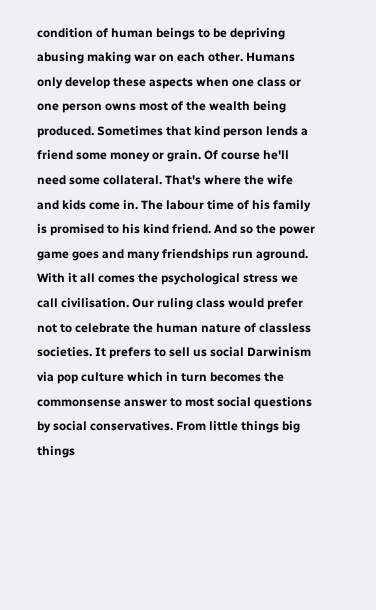condition of human beings to be depriving abusing making war on each other. Humans only develop these aspects when one class or one person owns most of the wealth being produced. Sometimes that kind person lends a friend some money or grain. Of course he'll need some collateral. That's where the wife and kids come in. The labour time of his family is promised to his kind friend. And so the power game goes and many friendships run aground. With it all comes the psychological stress we call civilisation. Our ruling class would prefer not to celebrate the human nature of classless societies. It prefers to sell us social Darwinism via pop culture which in turn becomes the commonsense answer to most social questions by social conservatives. From little things big things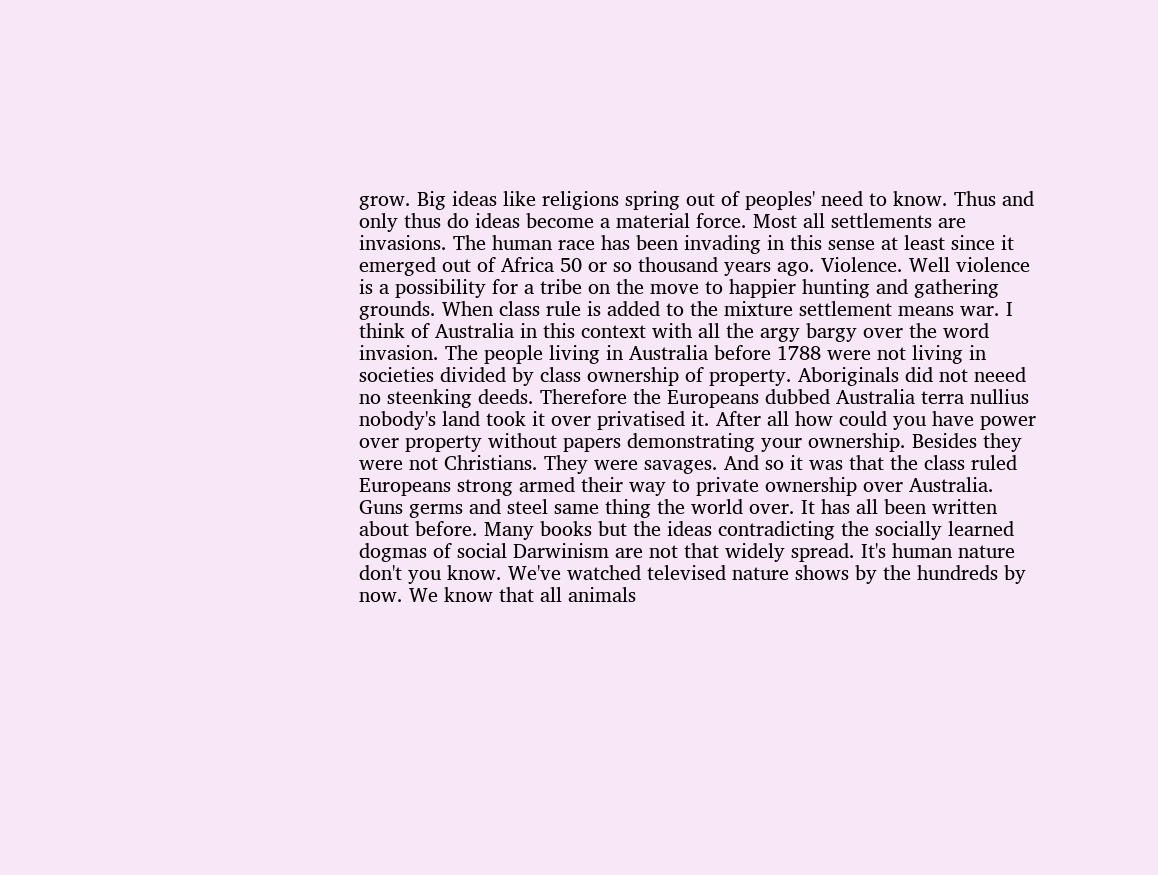grow. Big ideas like religions spring out of peoples' need to know. Thus and only thus do ideas become a material force. Most all settlements are invasions. The human race has been invading in this sense at least since it emerged out of Africa 50 or so thousand years ago. Violence. Well violence is a possibility for a tribe on the move to happier hunting and gathering grounds. When class rule is added to the mixture settlement means war. I think of Australia in this context with all the argy bargy over the word invasion. The people living in Australia before 1788 were not living in societies divided by class ownership of property. Aboriginals did not neeed no steenking deeds. Therefore the Europeans dubbed Australia terra nullius nobody's land took it over privatised it. After all how could you have power over property without papers demonstrating your ownership. Besides they were not Christians. They were savages. And so it was that the class ruled Europeans strong armed their way to private ownership over Australia. Guns germs and steel same thing the world over. It has all been written about before. Many books but the ideas contradicting the socially learned dogmas of social Darwinism are not that widely spread. It's human nature don't you know. We've watched televised nature shows by the hundreds by now. We know that all animals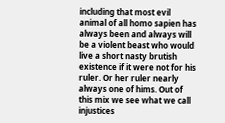including that most evil animal of all homo sapien has always been and always will be a violent beast who would live a short nasty brutish existence if it were not for his ruler. Or her ruler nearly always one of hims. Out of this mix we see what we call injustices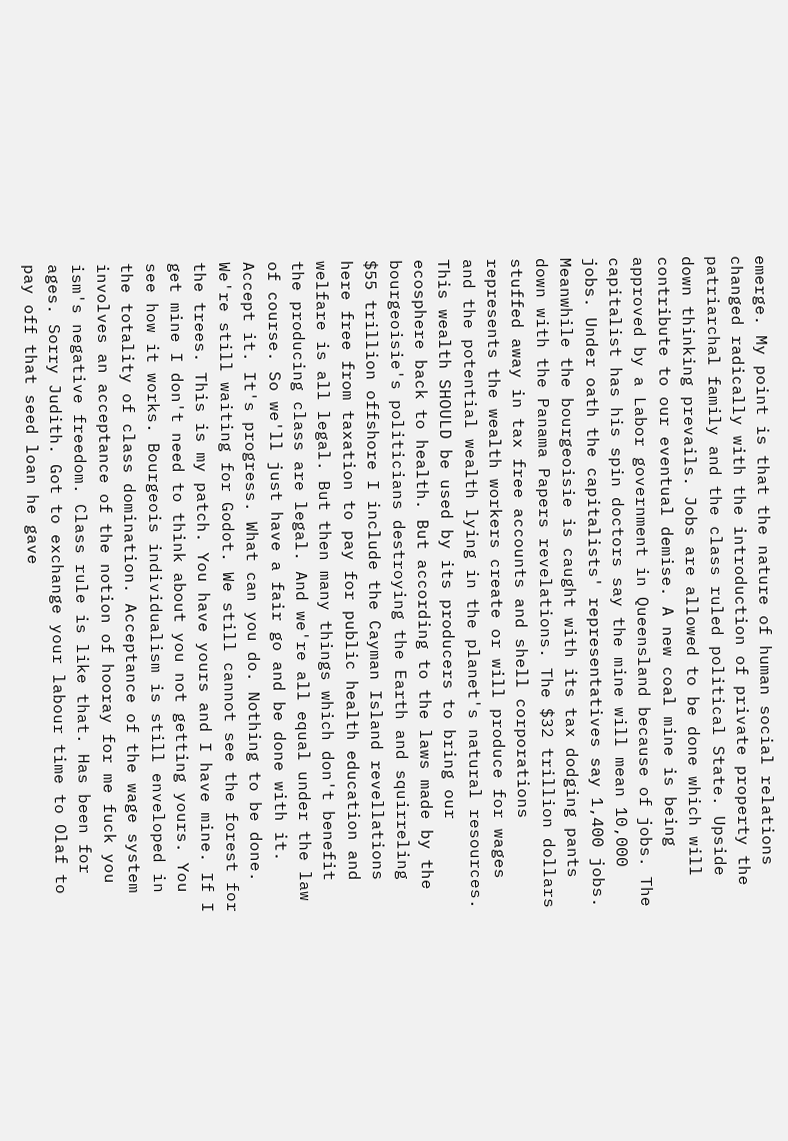emerge. My point is that the nature of human social relations changed radically with the introduction of private property the patriarchal family and the class ruled political State. Upside down thinking prevails. Jobs are allowed to be done which will contribute to our eventual demise. A new coal mine is being approved by a Labor government in Queensland because of jobs. The capitalist has his spin doctors say the mine will mean 10,000 jobs. Under oath the capitalists' representatives say 1,400 jobs. Meanwhile the bourgeoisie is caught with its tax dodging pants down with the Panama Papers revelations. The $32 trillion dollars stuffed away in tax free accounts and shell corporations represents the wealth workers create or will produce for wages and the potential wealth lying in the planet's natural resources. This wealth SHOULD be used by its producers to bring our ecosphere back to health. But according to the laws made by the bourgeoisie's politicians destroying the Earth and squirreling $55 trillion offshore I include the Cayman Island revellations here free from taxation to pay for public health education and welfare is all legal. But then many things which don't benefit the producing class are legal. And we're all equal under the law of course. So we'll just have a fair go and be done with it. Accept it. It's progress. What can you do. Nothing to be done. We're still waiting for Godot. We still cannot see the forest for the trees. This is my patch. You have yours and I have mine. If I get mine I don't need to think about you not getting yours. You see how it works. Bourgeois individualism is still enveloped in the totality of class domination. Acceptance of the wage system involves an acceptance of the notion of hooray for me fuck you ism's negative freedom. Class rule is like that. Has been for ages. Sorry Judith. Got to exchange your labour time to Olaf to pay off that seed loan he gave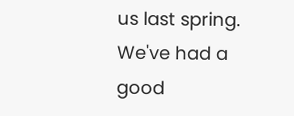us last spring. We've had a good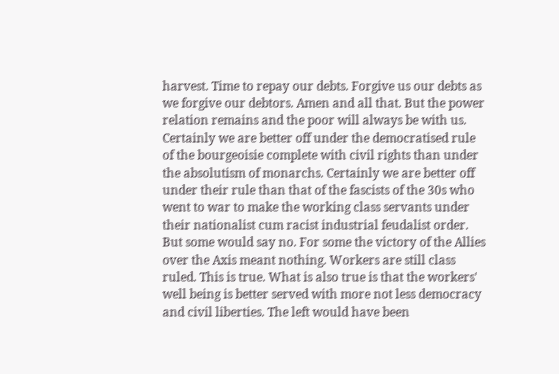harvest. Time to repay our debts. Forgive us our debts as we forgive our debtors. Amen and all that. But the power relation remains and the poor will always be with us. Certainly we are better off under the democratised rule of the bourgeoisie complete with civil rights than under the absolutism of monarchs. Certainly we are better off under their rule than that of the fascists of the 30s who went to war to make the working class servants under their nationalist cum racist industrial feudalist order. But some would say no. For some the victory of the Allies over the Axis meant nothing. Workers are still class ruled. This is true. What is also true is that the workers' well being is better served with more not less democracy and civil liberties. The left would have been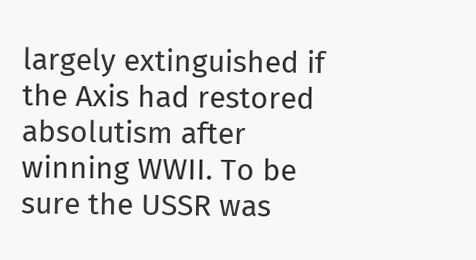largely extinguished if the Axis had restored absolutism after winning WWII. To be sure the USSR was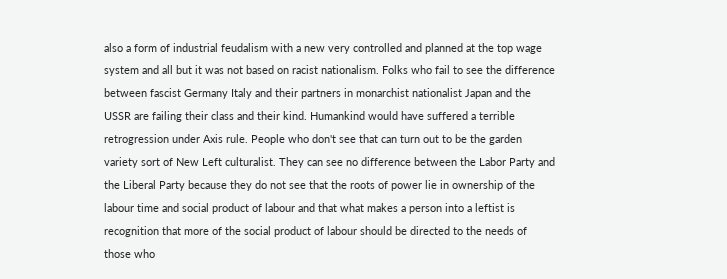also a form of industrial feudalism with a new very controlled and planned at the top wage system and all but it was not based on racist nationalism. Folks who fail to see the difference between fascist Germany Italy and their partners in monarchist nationalist Japan and the USSR are failing their class and their kind. Humankind would have suffered a terrible retrogression under Axis rule. People who don't see that can turn out to be the garden variety sort of New Left culturalist. They can see no difference between the Labor Party and the Liberal Party because they do not see that the roots of power lie in ownership of the labour time and social product of labour and that what makes a person into a leftist is recognition that more of the social product of labour should be directed to the needs of those who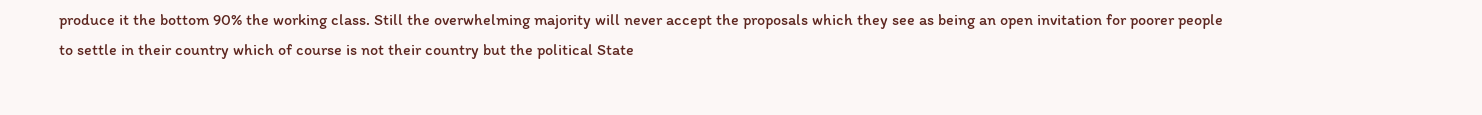produce it the bottom 90% the working class. Still the overwhelming majority will never accept the proposals which they see as being an open invitation for poorer people to settle in their country which of course is not their country but the political State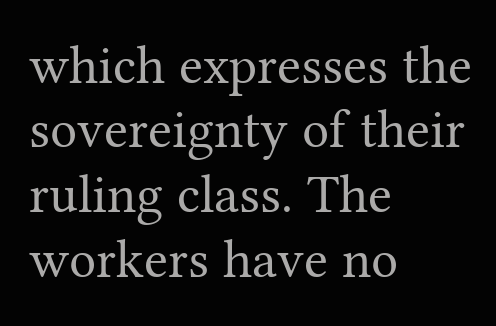which expresses the sovereignty of their ruling class. The workers have no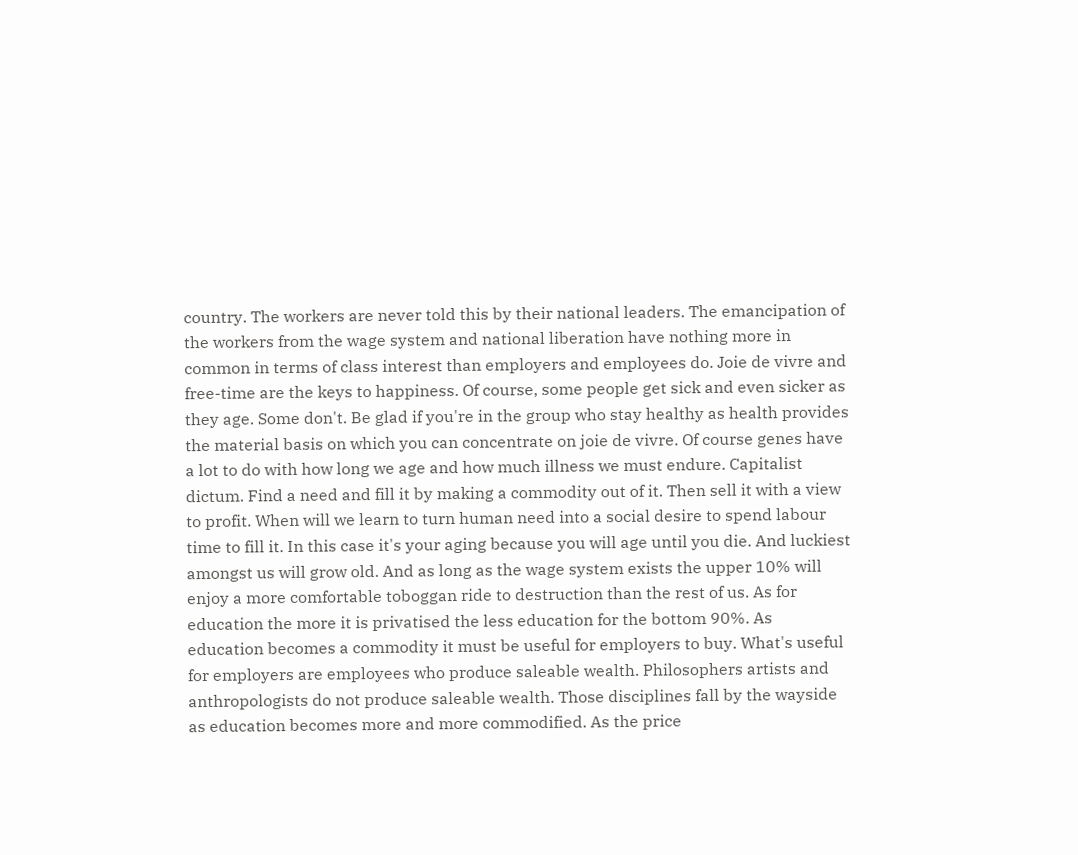country. The workers are never told this by their national leaders. The emancipation of the workers from the wage system and national liberation have nothing more in common in terms of class interest than employers and employees do. Joie de vivre and free-time are the keys to happiness. Of course, some people get sick and even sicker as they age. Some don't. Be glad if you're in the group who stay healthy as health provides the material basis on which you can concentrate on joie de vivre. Of course genes have a lot to do with how long we age and how much illness we must endure. Capitalist dictum. Find a need and fill it by making a commodity out of it. Then sell it with a view to profit. When will we learn to turn human need into a social desire to spend labour time to fill it. In this case it's your aging because you will age until you die. And luckiest amongst us will grow old. And as long as the wage system exists the upper 10% will enjoy a more comfortable toboggan ride to destruction than the rest of us. As for education the more it is privatised the less education for the bottom 90%. As education becomes a commodity it must be useful for employers to buy. What's useful for employers are employees who produce saleable wealth. Philosophers artists and anthropologists do not produce saleable wealth. Those disciplines fall by the wayside as education becomes more and more commodified. As the price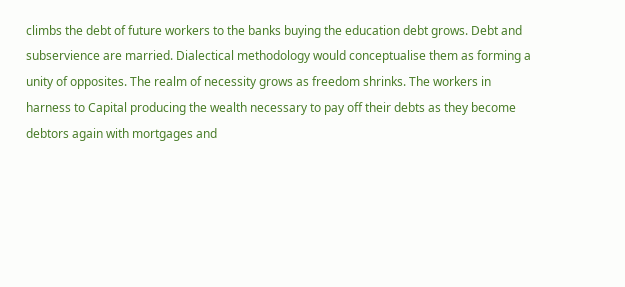climbs the debt of future workers to the banks buying the education debt grows. Debt and subservience are married. Dialectical methodology would conceptualise them as forming a unity of opposites. The realm of necessity grows as freedom shrinks. The workers in harness to Capital producing the wealth necessary to pay off their debts as they become debtors again with mortgages and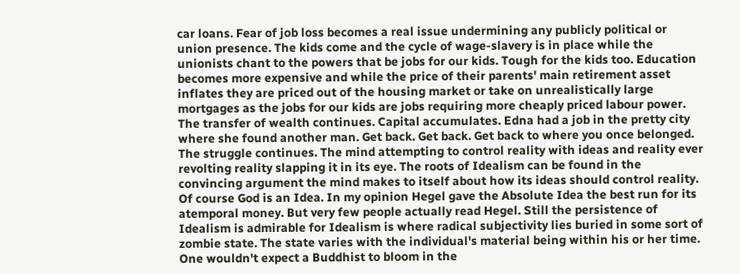car loans. Fear of job loss becomes a real issue undermining any publicly political or union presence. The kids come and the cycle of wage-slavery is in place while the unionists chant to the powers that be jobs for our kids. Tough for the kids too. Education becomes more expensive and while the price of their parents' main retirement asset inflates they are priced out of the housing market or take on unrealistically large mortgages as the jobs for our kids are jobs requiring more cheaply priced labour power. The transfer of wealth continues. Capital accumulates. Edna had a job in the pretty city where she found another man. Get back. Get back. Get back to where you once belonged. The struggle continues. The mind attempting to control reality with ideas and reality ever revolting reality slapping it in its eye. The roots of Idealism can be found in the convincing argument the mind makes to itself about how its ideas should control reality. Of course God is an Idea. In my opinion Hegel gave the Absolute Idea the best run for its atemporal money. But very few people actually read Hegel. Still the persistence of Idealism is admirable for Idealism is where radical subjectivity lies buried in some sort of zombie state. The state varies with the individual's material being within his or her time. One wouldn't expect a Buddhist to bloom in the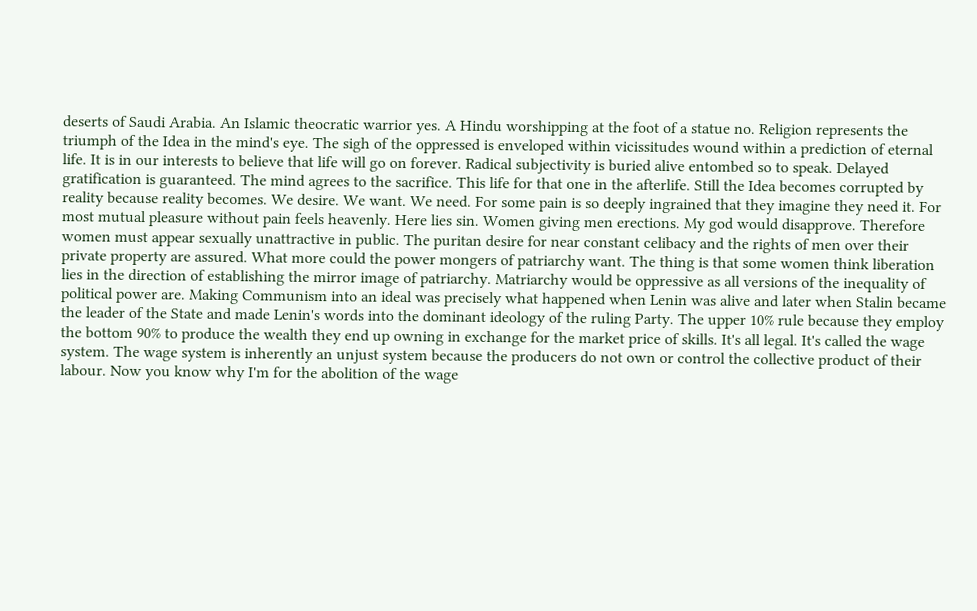deserts of Saudi Arabia. An Islamic theocratic warrior yes. A Hindu worshipping at the foot of a statue no. Religion represents the triumph of the Idea in the mind's eye. The sigh of the oppressed is enveloped within vicissitudes wound within a prediction of eternal life. It is in our interests to believe that life will go on forever. Radical subjectivity is buried alive entombed so to speak. Delayed gratification is guaranteed. The mind agrees to the sacrifice. This life for that one in the afterlife. Still the Idea becomes corrupted by reality because reality becomes. We desire. We want. We need. For some pain is so deeply ingrained that they imagine they need it. For most mutual pleasure without pain feels heavenly. Here lies sin. Women giving men erections. My god would disapprove. Therefore women must appear sexually unattractive in public. The puritan desire for near constant celibacy and the rights of men over their private property are assured. What more could the power mongers of patriarchy want. The thing is that some women think liberation lies in the direction of establishing the mirror image of patriarchy. Matriarchy would be oppressive as all versions of the inequality of political power are. Making Communism into an ideal was precisely what happened when Lenin was alive and later when Stalin became the leader of the State and made Lenin's words into the dominant ideology of the ruling Party. The upper 10% rule because they employ the bottom 90% to produce the wealth they end up owning in exchange for the market price of skills. It's all legal. It's called the wage system. The wage system is inherently an unjust system because the producers do not own or control the collective product of their labour. Now you know why I'm for the abolition of the wage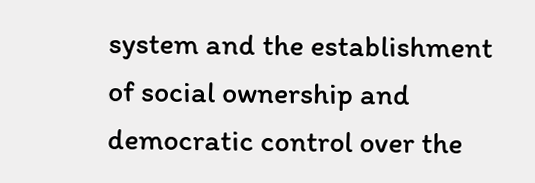system and the establishment of social ownership and democratic control over the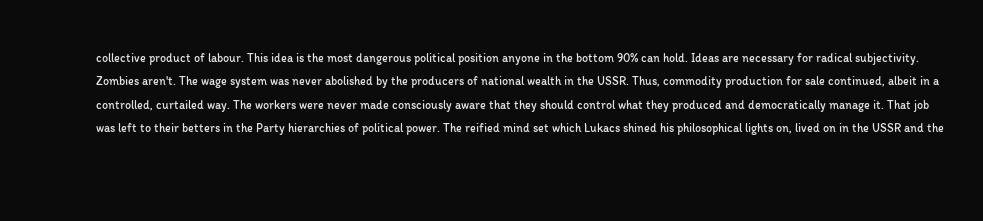collective product of labour. This idea is the most dangerous political position anyone in the bottom 90% can hold. Ideas are necessary for radical subjectivity. Zombies aren't. The wage system was never abolished by the producers of national wealth in the USSR. Thus, commodity production for sale continued, albeit in a controlled, curtailed way. The workers were never made consciously aware that they should control what they produced and democratically manage it. That job was left to their betters in the Party hierarchies of political power. The reified mind set which Lukacs shined his philosophical lights on, lived on in the USSR and the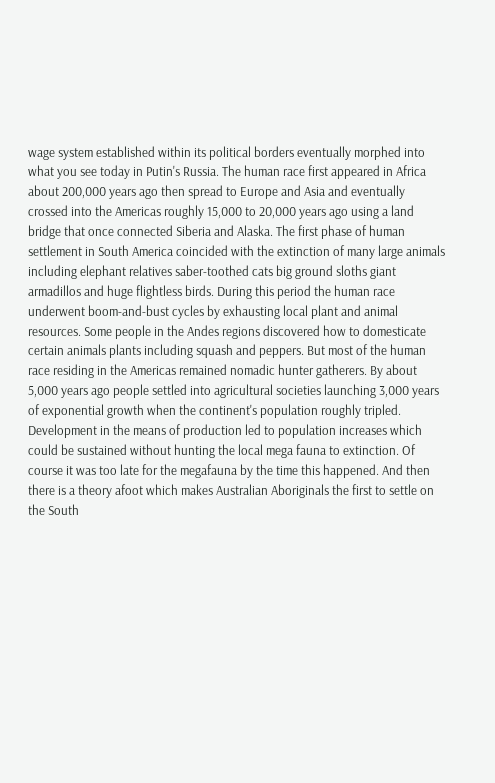wage system established within its political borders eventually morphed into what you see today in Putin's Russia. The human race first appeared in Africa about 200,000 years ago then spread to Europe and Asia and eventually crossed into the Americas roughly 15,000 to 20,000 years ago using a land bridge that once connected Siberia and Alaska. The first phase of human settlement in South America coincided with the extinction of many large animals including elephant relatives saber-toothed cats big ground sloths giant armadillos and huge flightless birds. During this period the human race underwent boom-and-bust cycles by exhausting local plant and animal resources. Some people in the Andes regions discovered how to domesticate certain animals plants including squash and peppers. But most of the human race residing in the Americas remained nomadic hunter gatherers. By about 5,000 years ago people settled into agricultural societies launching 3,000 years of exponential growth when the continent's population roughly tripled. Development in the means of production led to population increases which could be sustained without hunting the local mega fauna to extinction. Of course it was too late for the megafauna by the time this happened. And then there is a theory afoot which makes Australian Aboriginals the first to settle on the South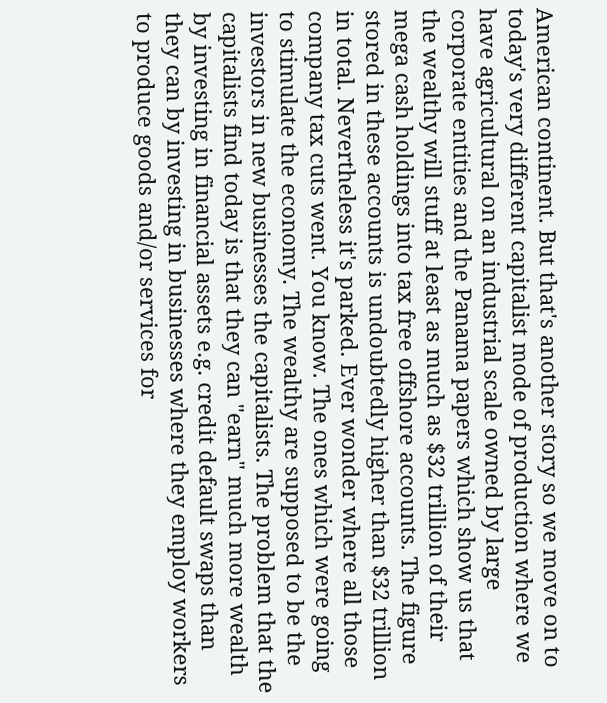American continent. But that's another story so we move on to today's very different capitalist mode of production where we have agricultural on an industrial scale owned by large corporate entities and the Panama papers which show us that the wealthy will stuff at least as much as $32 trillion of their mega cash holdings into tax free offshore accounts. The figure stored in these accounts is undoubtedly higher than $32 trillion in total. Nevertheless it's parked. Ever wonder where all those company tax cuts went. You know. The ones which were going to stimulate the economy. The wealthy are supposed to be the investors in new businesses the capitalists. The problem that the capitalists find today is that they can "earn" much more wealth by investing in financial assets e.g. credit default swaps than they can by investing in businesses where they employ workers to produce goods and/or services for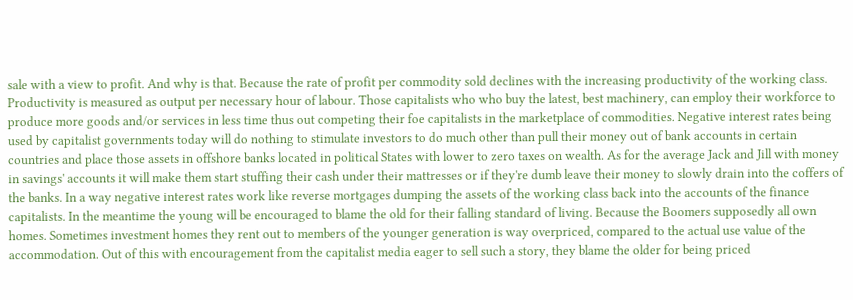sale with a view to profit. And why is that. Because the rate of profit per commodity sold declines with the increasing productivity of the working class. Productivity is measured as output per necessary hour of labour. Those capitalists who who buy the latest, best machinery, can employ their workforce to produce more goods and/or services in less time thus out competing their foe capitalists in the marketplace of commodities. Negative interest rates being used by capitalist governments today will do nothing to stimulate investors to do much other than pull their money out of bank accounts in certain countries and place those assets in offshore banks located in political States with lower to zero taxes on wealth. As for the average Jack and Jill with money in savings' accounts it will make them start stuffing their cash under their mattresses or if they're dumb leave their money to slowly drain into the coffers of the banks. In a way negative interest rates work like reverse mortgages dumping the assets of the working class back into the accounts of the finance capitalists. In the meantime the young will be encouraged to blame the old for their falling standard of living. Because the Boomers supposedly all own homes. Sometimes investment homes they rent out to members of the younger generation is way overpriced, compared to the actual use value of the accommodation. Out of this with encouragement from the capitalist media eager to sell such a story, they blame the older for being priced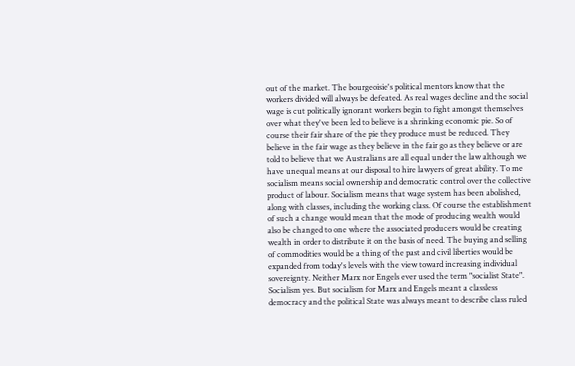out of the market. The bourgeoisie's political mentors know that the workers divided will always be defeated. As real wages decline and the social wage is cut politically ignorant workers begin to fight amongst themselves over what they've been led to believe is a shrinking economic pie. So of course their fair share of the pie they produce must be reduced. They believe in the fair wage as they believe in the fair go as they believe or are told to believe that we Australians are all equal under the law although we have unequal means at our disposal to hire lawyers of great ability. To me socialism means social ownership and democratic control over the collective product of labour. Socialism means that wage system has been abolished, along with classes, including the working class. Of course the establishment of such a change would mean that the mode of producing wealth would also be changed to one where the associated producers would be creating wealth in order to distribute it on the basis of need. The buying and selling of commodities would be a thing of the past and civil liberties would be expanded from today's levels with the view toward increasing individual sovereignty. Neither Marx nor Engels ever used the term "socialist State". Socialism yes. But socialism for Marx and Engels meant a classless democracy and the political State was always meant to describe class ruled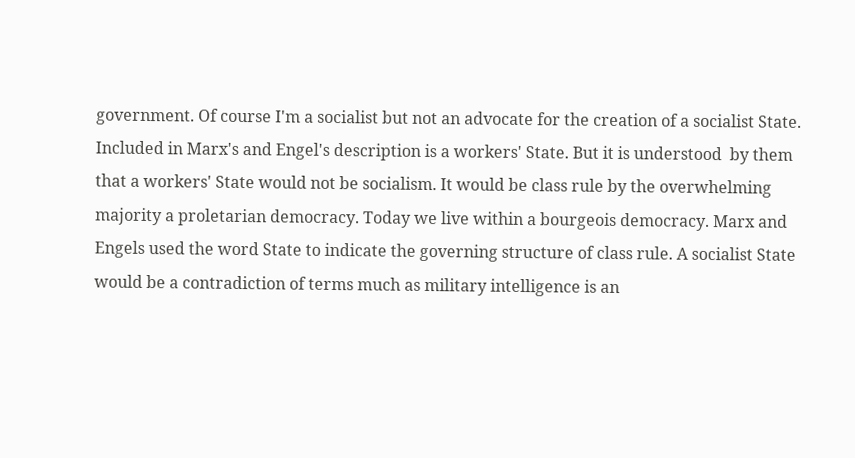government. Of course I'm a socialist but not an advocate for the creation of a socialist State. Included in Marx's and Engel's description is a workers' State. But it is understood  by them that a workers' State would not be socialism. It would be class rule by the overwhelming majority a proletarian democracy. Today we live within a bourgeois democracy. Marx and Engels used the word State to indicate the governing structure of class rule. A socialist State would be a contradiction of terms much as military intelligence is an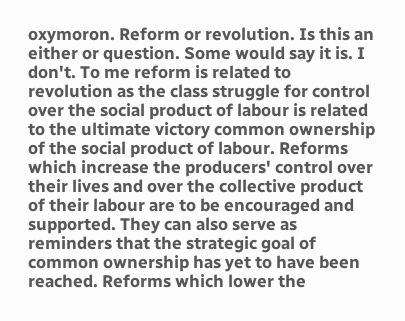oxymoron. Reform or revolution. Is this an either or question. Some would say it is. I don't. To me reform is related to revolution as the class struggle for control over the social product of labour is related to the ultimate victory common ownership of the social product of labour. Reforms which increase the producers' control over their lives and over the collective product of their labour are to be encouraged and supported. They can also serve as reminders that the strategic goal of common ownership has yet to have been reached. Reforms which lower the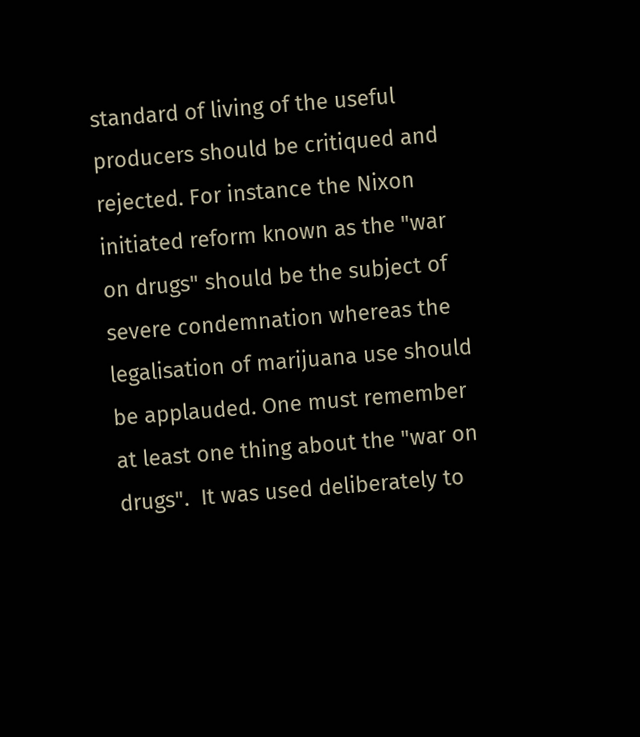standard of living of the useful producers should be critiqued and rejected. For instance the Nixon initiated reform known as the "war on drugs" should be the subject of severe condemnation whereas the legalisation of marijuana use should be applauded. One must remember at least one thing about the "war on drugs".  It was used deliberately to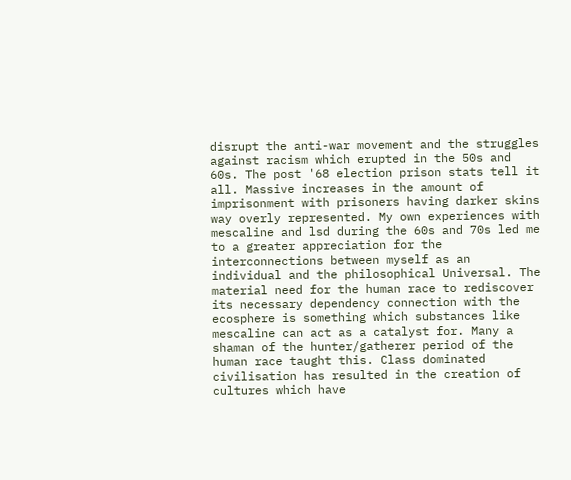disrupt the anti-war movement and the struggles against racism which erupted in the 50s and 60s. The post '68 election prison stats tell it all. Massive increases in the amount of imprisonment with prisoners having darker skins way overly represented. My own experiences with mescaline and lsd during the 60s and 70s led me to a greater appreciation for the interconnections between myself as an individual and the philosophical Universal. The material need for the human race to rediscover its necessary dependency connection with the ecosphere is something which substances like mescaline can act as a catalyst for. Many a shaman of the hunter/gatherer period of the human race taught this. Class dominated civilisation has resulted in the creation of cultures which have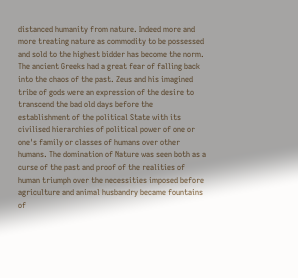distanced humanity from nature. Indeed more and more treating nature as commodity to be possessed and sold to the highest bidder has become the norm. The ancient Greeks had a great fear of falling back into the chaos of the past. Zeus and his imagined tribe of gods were an expression of the desire to transcend the bad old days before the establishment of the political State with its civilised hierarchies of political power of one or one's family or classes of humans over other humans. The domination of Nature was seen both as a curse of the past and proof of the realities of human triumph over the necessities imposed before agriculture and animal husbandry became fountains of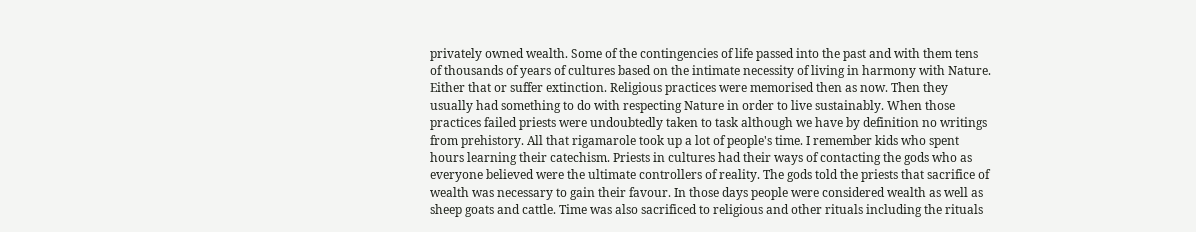privately owned wealth. Some of the contingencies of life passed into the past and with them tens of thousands of years of cultures based on the intimate necessity of living in harmony with Nature. Either that or suffer extinction. Religious practices were memorised then as now. Then they usually had something to do with respecting Nature in order to live sustainably. When those practices failed priests were undoubtedly taken to task although we have by definition no writings from prehistory. All that rigamarole took up a lot of people's time. I remember kids who spent hours learning their catechism. Priests in cultures had their ways of contacting the gods who as everyone believed were the ultimate controllers of reality. The gods told the priests that sacrifice of wealth was necessary to gain their favour. In those days people were considered wealth as well as sheep goats and cattle. Time was also sacrificed to religious and other rituals including the rituals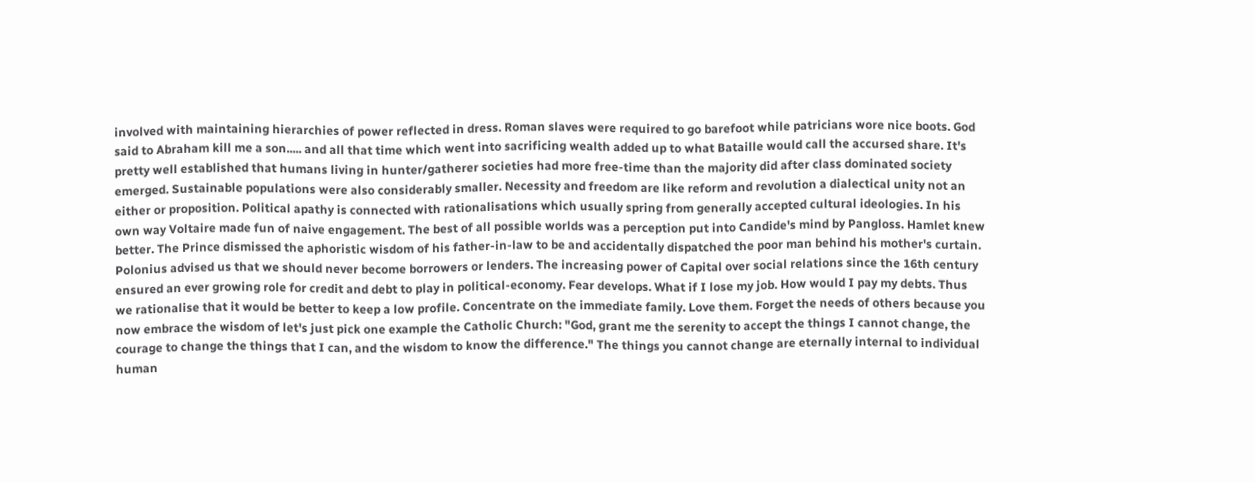involved with maintaining hierarchies of power reflected in dress. Roman slaves were required to go barefoot while patricians wore nice boots. God said to Abraham kill me a son..... and all that time which went into sacrificing wealth added up to what Bataille would call the accursed share. It's pretty well established that humans living in hunter/gatherer societies had more free-time than the majority did after class dominated society emerged. Sustainable populations were also considerably smaller. Necessity and freedom are like reform and revolution a dialectical unity not an either or proposition. Political apathy is connected with rationalisations which usually spring from generally accepted cultural ideologies. In his own way Voltaire made fun of naive engagement. The best of all possible worlds was a perception put into Candide's mind by Pangloss. Hamlet knew better. The Prince dismissed the aphoristic wisdom of his father-in-law to be and accidentally dispatched the poor man behind his mother's curtain. Polonius advised us that we should never become borrowers or lenders. The increasing power of Capital over social relations since the 16th century ensured an ever growing role for credit and debt to play in political-economy. Fear develops. What if I lose my job. How would I pay my debts. Thus we rationalise that it would be better to keep a low profile. Concentrate on the immediate family. Love them. Forget the needs of others because you now embrace the wisdom of let's just pick one example the Catholic Church: "God, grant me the serenity to accept the things I cannot change, the courage to change the things that I can, and the wisdom to know the difference." The things you cannot change are eternally internal to individual human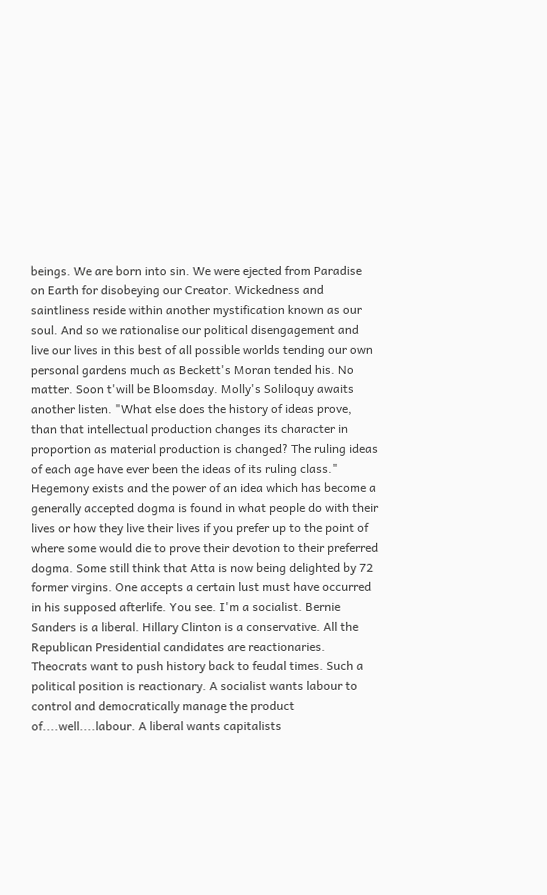beings. We are born into sin. We were ejected from Paradise on Earth for disobeying our Creator. Wickedness and saintliness reside within another mystification known as our soul. And so we rationalise our political disengagement and live our lives in this best of all possible worlds tending our own personal gardens much as Beckett's Moran tended his. No matter. Soon t'will be Bloomsday. Molly's Soliloquy awaits another listen. "What else does the history of ideas prove, than that intellectual production changes its character in proportion as material production is changed? The ruling ideas of each age have ever been the ideas of its ruling class." Hegemony exists and the power of an idea which has become a generally accepted dogma is found in what people do with their lives or how they live their lives if you prefer up to the point of where some would die to prove their devotion to their preferred dogma. Some still think that Atta is now being delighted by 72 former virgins. One accepts a certain lust must have occurred in his supposed afterlife. You see. I'm a socialist. Bernie Sanders is a liberal. Hillary Clinton is a conservative. All the Republican Presidential candidates are reactionaries. Theocrats want to push history back to feudal times. Such a political position is reactionary. A socialist wants labour to control and democratically manage the product of....well....labour. A liberal wants capitalists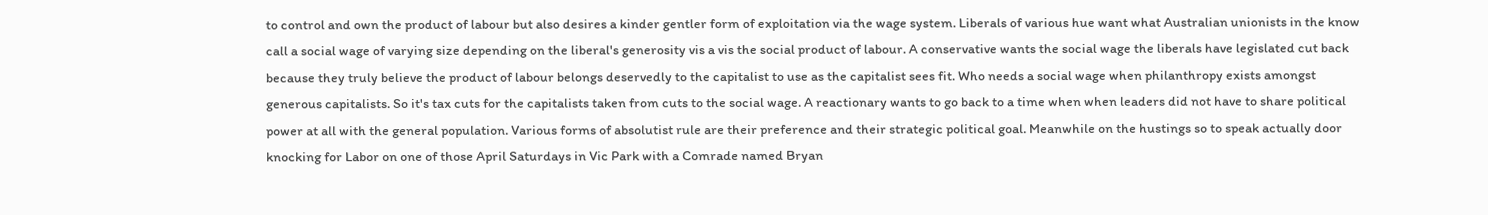to control and own the product of labour but also desires a kinder gentler form of exploitation via the wage system. Liberals of various hue want what Australian unionists in the know call a social wage of varying size depending on the liberal's generosity vis a vis the social product of labour. A conservative wants the social wage the liberals have legislated cut back because they truly believe the product of labour belongs deservedly to the capitalist to use as the capitalist sees fit. Who needs a social wage when philanthropy exists amongst generous capitalists. So it's tax cuts for the capitalists taken from cuts to the social wage. A reactionary wants to go back to a time when when leaders did not have to share political power at all with the general population. Various forms of absolutist rule are their preference and their strategic political goal. Meanwhile on the hustings so to speak actually door knocking for Labor on one of those April Saturdays in Vic Park with a Comrade named Bryan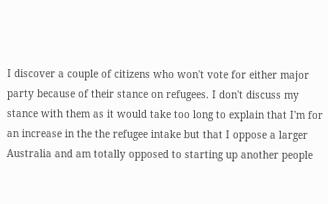I discover a couple of citizens who won't vote for either major party because of their stance on refugees. I don't discuss my stance with them as it would take too long to explain that I'm for an increase in the the refugee intake but that I oppose a larger Australia and am totally opposed to starting up another people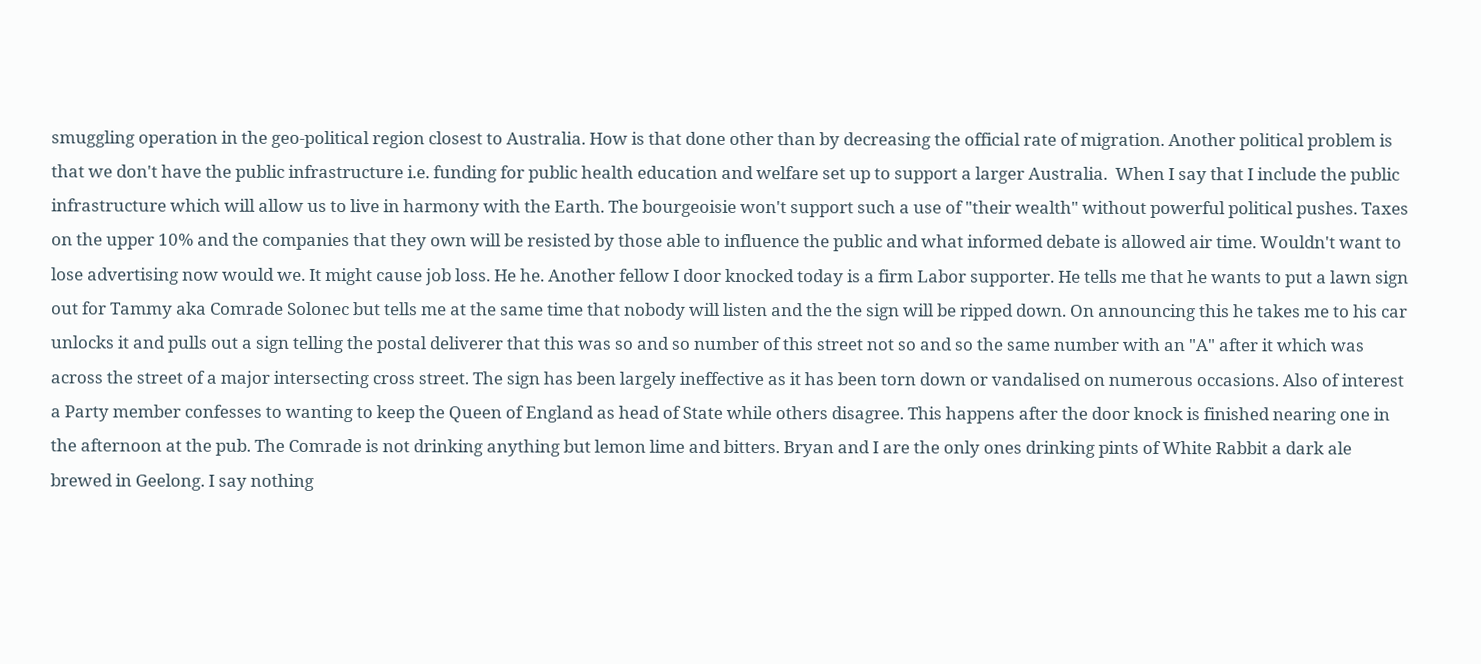smuggling operation in the geo-political region closest to Australia. How is that done other than by decreasing the official rate of migration. Another political problem is that we don't have the public infrastructure i.e. funding for public health education and welfare set up to support a larger Australia.  When I say that I include the public infrastructure which will allow us to live in harmony with the Earth. The bourgeoisie won't support such a use of "their wealth" without powerful political pushes. Taxes on the upper 10% and the companies that they own will be resisted by those able to influence the public and what informed debate is allowed air time. Wouldn't want to lose advertising now would we. It might cause job loss. He he. Another fellow I door knocked today is a firm Labor supporter. He tells me that he wants to put a lawn sign out for Tammy aka Comrade Solonec but tells me at the same time that nobody will listen and the the sign will be ripped down. On announcing this he takes me to his car unlocks it and pulls out a sign telling the postal deliverer that this was so and so number of this street not so and so the same number with an "A" after it which was across the street of a major intersecting cross street. The sign has been largely ineffective as it has been torn down or vandalised on numerous occasions. Also of interest a Party member confesses to wanting to keep the Queen of England as head of State while others disagree. This happens after the door knock is finished nearing one in the afternoon at the pub. The Comrade is not drinking anything but lemon lime and bitters. Bryan and I are the only ones drinking pints of White Rabbit a dark ale brewed in Geelong. I say nothing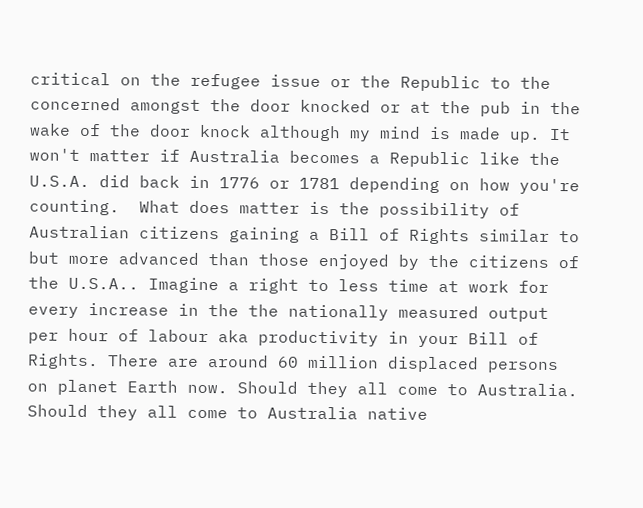critical on the refugee issue or the Republic to the concerned amongst the door knocked or at the pub in the wake of the door knock although my mind is made up. It won't matter if Australia becomes a Republic like the U.S.A. did back in 1776 or 1781 depending on how you're counting.  What does matter is the possibility of Australian citizens gaining a Bill of Rights similar to but more advanced than those enjoyed by the citizens of the U.S.A.. Imagine a right to less time at work for every increase in the the nationally measured output per hour of labour aka productivity in your Bill of Rights. There are around 60 million displaced persons on planet Earth now. Should they all come to Australia. Should they all come to Australia native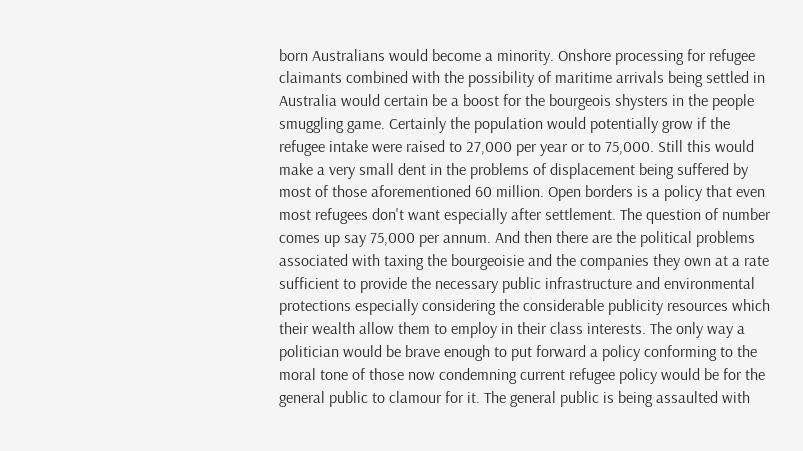born Australians would become a minority. Onshore processing for refugee claimants combined with the possibility of maritime arrivals being settled in Australia would certain be a boost for the bourgeois shysters in the people smuggling game. Certainly the population would potentially grow if the refugee intake were raised to 27,000 per year or to 75,000. Still this would make a very small dent in the problems of displacement being suffered by most of those aforementioned 60 million. Open borders is a policy that even most refugees don't want especially after settlement. The question of number comes up say 75,000 per annum. And then there are the political problems associated with taxing the bourgeoisie and the companies they own at a rate sufficient to provide the necessary public infrastructure and environmental protections especially considering the considerable publicity resources which their wealth allow them to employ in their class interests. The only way a politician would be brave enough to put forward a policy conforming to the moral tone of those now condemning current refugee policy would be for the general public to clamour for it. The general public is being assaulted with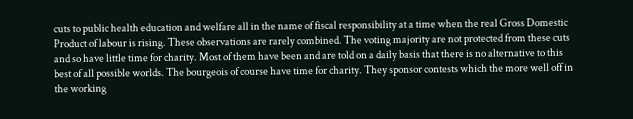cuts to public health education and welfare all in the name of fiscal responsibility at a time when the real Gross Domestic Product of labour is rising. These observations are rarely combined. The voting majority are not protected from these cuts and so have little time for charity. Most of them have been and are told on a daily basis that there is no alternative to this best of all possible worlds. The bourgeois of course have time for charity. They sponsor contests which the more well off in the working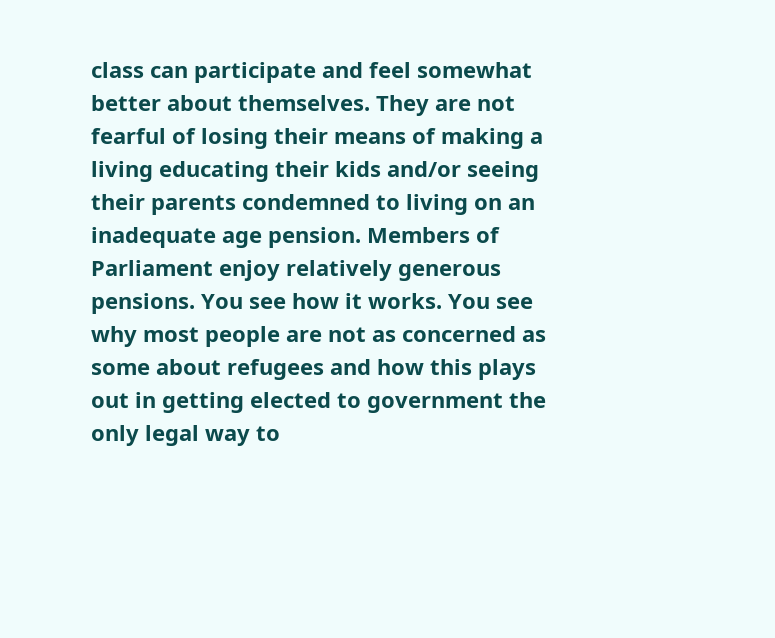class can participate and feel somewhat better about themselves. They are not fearful of losing their means of making a living educating their kids and/or seeing their parents condemned to living on an inadequate age pension. Members of Parliament enjoy relatively generous pensions. You see how it works. You see why most people are not as concerned as some about refugees and how this plays out in getting elected to government the only legal way to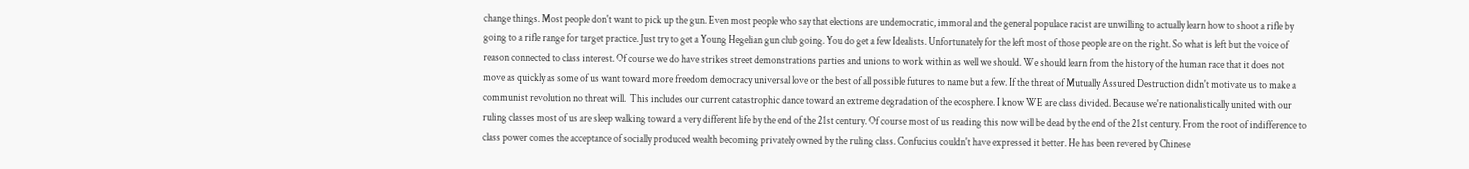change things. Most people don't want to pick up the gun. Even most people who say that elections are undemocratic, immoral and the general populace racist are unwilling to actually learn how to shoot a rifle by going to a rifle range for target practice. Just try to get a Young Hegelian gun club going. You do get a few Idealists. Unfortunately for the left most of those people are on the right. So what is left but the voice of reason connected to class interest. Of course we do have strikes street demonstrations parties and unions to work within as well we should. We should learn from the history of the human race that it does not move as quickly as some of us want toward more freedom democracy universal love or the best of all possible futures to name but a few. If the threat of Mutually Assured Destruction didn't motivate us to make a communist revolution no threat will.  This includes our current catastrophic dance toward an extreme degradation of the ecosphere. I know WE are class divided. Because we're nationalistically united with our ruling classes most of us are sleep walking toward a very different life by the end of the 21st century. Of course most of us reading this now will be dead by the end of the 21st century. From the root of indifference to class power comes the acceptance of socially produced wealth becoming privately owned by the ruling class. Confucius couldn't have expressed it better. He has been revered by Chinese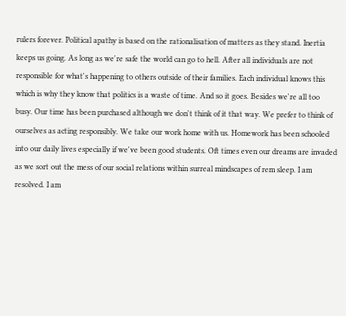rulers forever. Political apathy is based on the rationalisation of matters as they stand. Inertia keeps us going. As long as we're safe the world can go to hell. After all individuals are not responsible for what's happening to others outside of their families. Each individual knows this which is why they know that politics is a waste of time. And so it goes. Besides we're all too busy. Our time has been purchased although we don't think of it that way. We prefer to think of ourselves as acting responsibly. We take our work home with us. Homework has been schooled into our daily lives especially if we've been good students. Oft times even our dreams are invaded as we sort out the mess of our social relations within surreal mindscapes of rem sleep. I am resolved. I am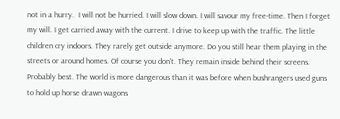not in a hurry.  I will not be hurried. I will slow down. I will savour my free-time. Then I forget my will. I get carried away with the current. I drive to keep up with the traffic. The little children cry indoors. They rarely get outside anymore. Do you still hear them playing in the streets or around homes. Of course you don't. They remain inside behind their screens. Probably best. The world is more dangerous than it was before when bushrangers used guns to hold up horse drawn wagons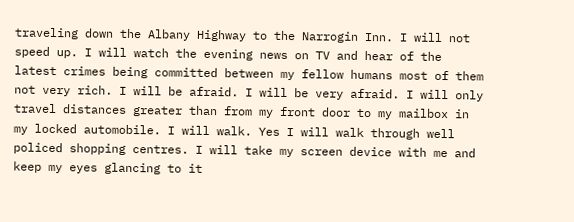traveling down the Albany Highway to the Narrogin Inn. I will not speed up. I will watch the evening news on TV and hear of the latest crimes being committed between my fellow humans most of them not very rich. I will be afraid. I will be very afraid. I will only travel distances greater than from my front door to my mailbox in my locked automobile. I will walk. Yes I will walk through well policed shopping centres. I will take my screen device with me and keep my eyes glancing to it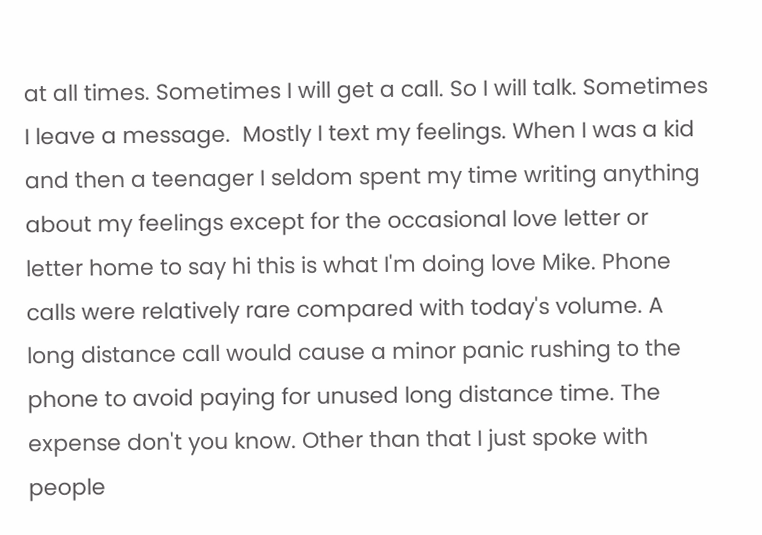at all times. Sometimes I will get a call. So I will talk. Sometimes I leave a message.  Mostly I text my feelings. When I was a kid and then a teenager I seldom spent my time writing anything about my feelings except for the occasional love letter or letter home to say hi this is what I'm doing love Mike. Phone calls were relatively rare compared with today's volume. A long distance call would cause a minor panic rushing to the phone to avoid paying for unused long distance time. The expense don't you know. Other than that I just spoke with people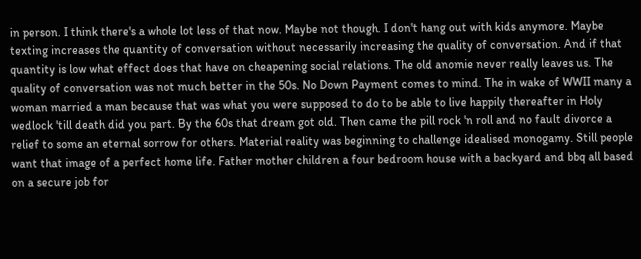in person. I think there's a whole lot less of that now. Maybe not though. I don't hang out with kids anymore. Maybe texting increases the quantity of conversation without necessarily increasing the quality of conversation. And if that quantity is low what effect does that have on cheapening social relations. The old anomie never really leaves us. The quality of conversation was not much better in the 50s. No Down Payment comes to mind. The in wake of WWII many a woman married a man because that was what you were supposed to do to be able to live happily thereafter in Holy wedlock 'till death did you part. By the 60s that dream got old. Then came the pill rock 'n roll and no fault divorce a relief to some an eternal sorrow for others. Material reality was beginning to challenge idealised monogamy. Still people want that image of a perfect home life. Father mother children a four bedroom house with a backyard and bbq all based on a secure job for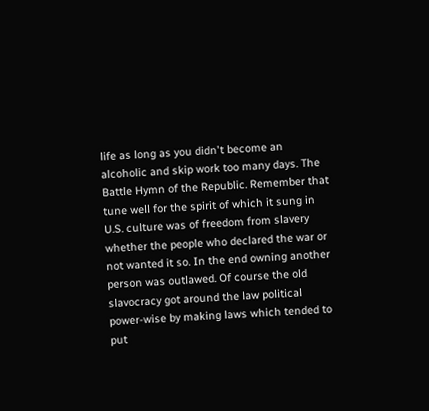life as long as you didn't become an alcoholic and skip work too many days. The Battle Hymn of the Republic. Remember that tune well for the spirit of which it sung in U.S. culture was of freedom from slavery whether the people who declared the war or not wanted it so. In the end owning another person was outlawed. Of course the old slavocracy got around the law political power-wise by making laws which tended to put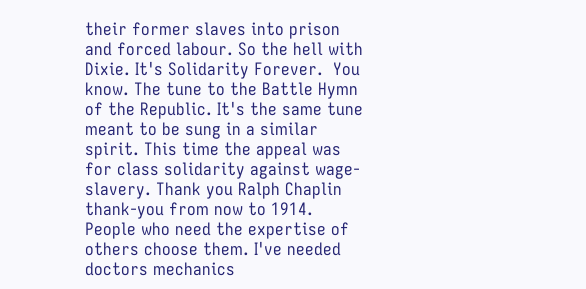their former slaves into prison and forced labour. So the hell with Dixie. It's Solidarity Forever.  You know. The tune to the Battle Hymn of the Republic. It's the same tune meant to be sung in a similar spirit. This time the appeal was for class solidarity against wage-slavery. Thank you Ralph Chaplin thank-you from now to 1914. People who need the expertise of others choose them. I've needed doctors mechanics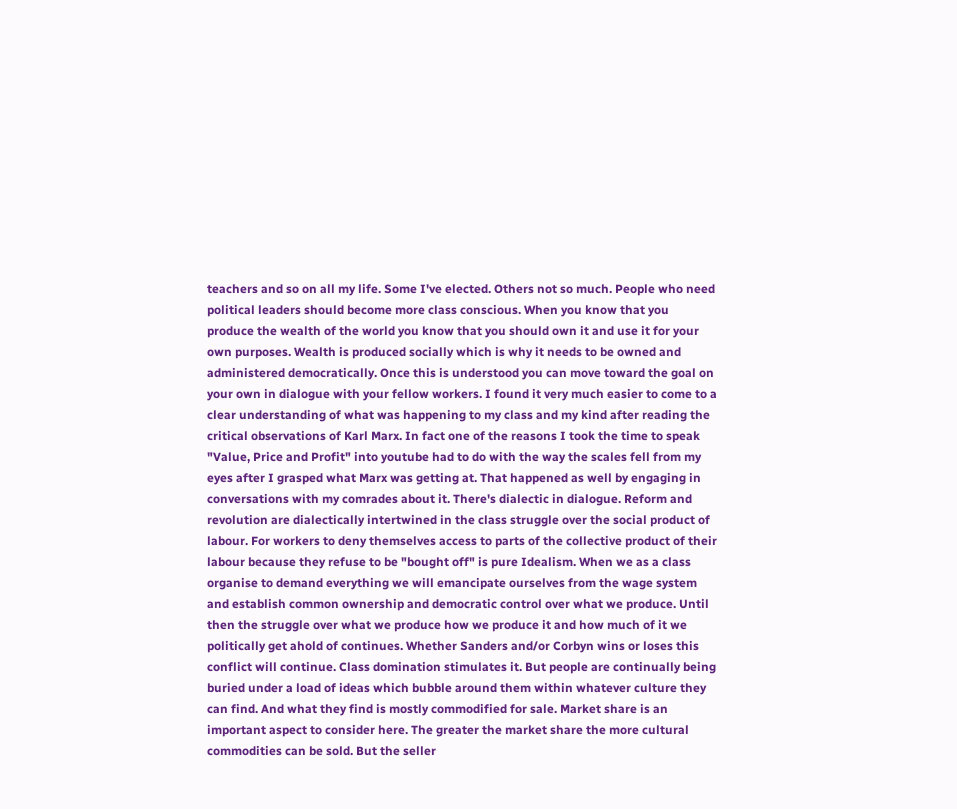teachers and so on all my life. Some I've elected. Others not so much. People who need political leaders should become more class conscious. When you know that you produce the wealth of the world you know that you should own it and use it for your own purposes. Wealth is produced socially which is why it needs to be owned and administered democratically. Once this is understood you can move toward the goal on your own in dialogue with your fellow workers. I found it very much easier to come to a clear understanding of what was happening to my class and my kind after reading the critical observations of Karl Marx. In fact one of the reasons I took the time to speak "Value, Price and Profit" into youtube had to do with the way the scales fell from my eyes after I grasped what Marx was getting at. That happened as well by engaging in conversations with my comrades about it. There's dialectic in dialogue. Reform and revolution are dialectically intertwined in the class struggle over the social product of labour. For workers to deny themselves access to parts of the collective product of their labour because they refuse to be "bought off" is pure Idealism. When we as a class organise to demand everything we will emancipate ourselves from the wage system and establish common ownership and democratic control over what we produce. Until then the struggle over what we produce how we produce it and how much of it we politically get ahold of continues. Whether Sanders and/or Corbyn wins or loses this conflict will continue. Class domination stimulates it. But people are continually being buried under a load of ideas which bubble around them within whatever culture they can find. And what they find is mostly commodified for sale. Market share is an important aspect to consider here. The greater the market share the more cultural commodities can be sold. But the seller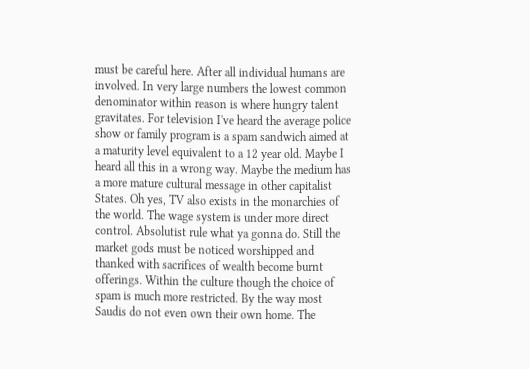must be careful here. After all individual humans are involved. In very large numbers the lowest common denominator within reason is where hungry talent gravitates. For television I've heard the average police show or family program is a spam sandwich aimed at a maturity level equivalent to a 12 year old. Maybe I heard all this in a wrong way. Maybe the medium has a more mature cultural message in other capitalist States. Oh yes, TV also exists in the monarchies of the world. The wage system is under more direct control. Absolutist rule what ya gonna do. Still the market gods must be noticed worshipped and thanked with sacrifices of wealth become burnt offerings. Within the culture though the choice of spam is much more restricted. By the way most Saudis do not even own their own home. The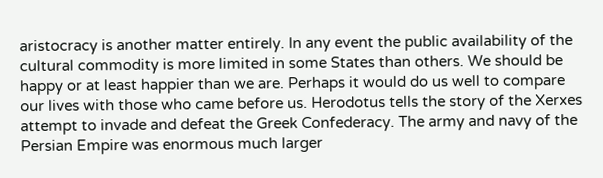aristocracy is another matter entirely. In any event the public availability of the cultural commodity is more limited in some States than others. We should be happy or at least happier than we are. Perhaps it would do us well to compare our lives with those who came before us. Herodotus tells the story of the Xerxes attempt to invade and defeat the Greek Confederacy. The army and navy of the Persian Empire was enormous much larger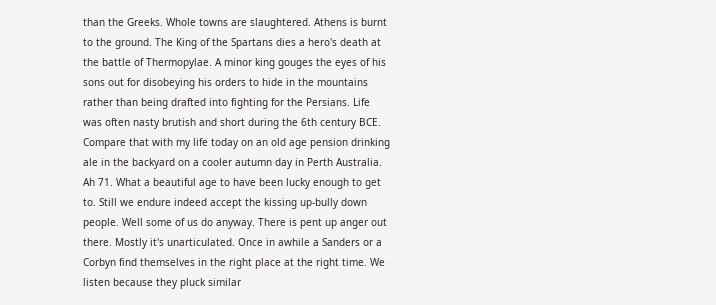than the Greeks. Whole towns are slaughtered. Athens is burnt to the ground. The King of the Spartans dies a hero's death at the battle of Thermopylae. A minor king gouges the eyes of his sons out for disobeying his orders to hide in the mountains rather than being drafted into fighting for the Persians. Life was often nasty brutish and short during the 6th century BCE. Compare that with my life today on an old age pension drinking ale in the backyard on a cooler autumn day in Perth Australia. Ah 71. What a beautiful age to have been lucky enough to get to. Still we endure indeed accept the kissing up-bully down people. Well some of us do anyway. There is pent up anger out there. Mostly it's unarticulated. Once in awhile a Sanders or a Corbyn find themselves in the right place at the right time. We listen because they pluck similar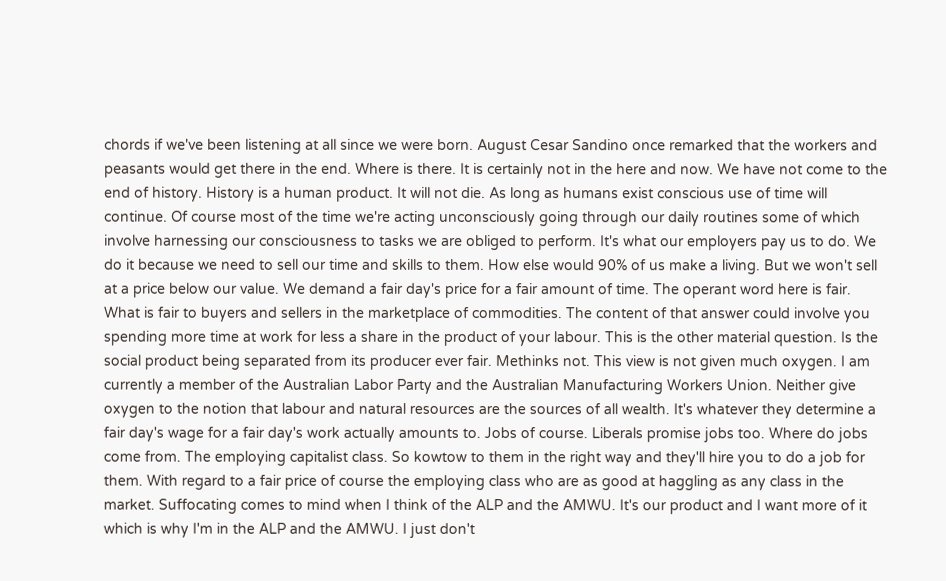chords if we've been listening at all since we were born. August Cesar Sandino once remarked that the workers and peasants would get there in the end. Where is there. It is certainly not in the here and now. We have not come to the end of history. History is a human product. It will not die. As long as humans exist conscious use of time will continue. Of course most of the time we're acting unconsciously going through our daily routines some of which involve harnessing our consciousness to tasks we are obliged to perform. It's what our employers pay us to do. We do it because we need to sell our time and skills to them. How else would 90% of us make a living. But we won't sell at a price below our value. We demand a fair day's price for a fair amount of time. The operant word here is fair. What is fair to buyers and sellers in the marketplace of commodities. The content of that answer could involve you spending more time at work for less a share in the product of your labour. This is the other material question. Is the social product being separated from its producer ever fair. Methinks not. This view is not given much oxygen. I am currently a member of the Australian Labor Party and the Australian Manufacturing Workers Union. Neither give oxygen to the notion that labour and natural resources are the sources of all wealth. It's whatever they determine a fair day's wage for a fair day's work actually amounts to. Jobs of course. Liberals promise jobs too. Where do jobs come from. The employing capitalist class. So kowtow to them in the right way and they'll hire you to do a job for them. With regard to a fair price of course the employing class who are as good at haggling as any class in the market. Suffocating comes to mind when I think of the ALP and the AMWU. It's our product and I want more of it which is why I'm in the ALP and the AMWU. I just don't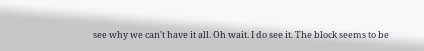see why we can't have it all. Oh wait. I do see it. The block seems to be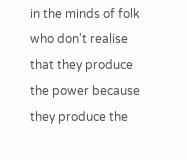in the minds of folk who don't realise that they produce the power because they produce the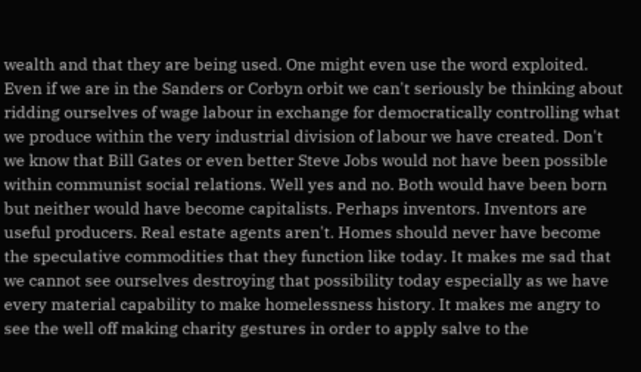wealth and that they are being used. One might even use the word exploited. Even if we are in the Sanders or Corbyn orbit we can't seriously be thinking about ridding ourselves of wage labour in exchange for democratically controlling what we produce within the very industrial division of labour we have created. Don't we know that Bill Gates or even better Steve Jobs would not have been possible within communist social relations. Well yes and no. Both would have been born but neither would have become capitalists. Perhaps inventors. Inventors are useful producers. Real estate agents aren't. Homes should never have become the speculative commodities that they function like today. It makes me sad that we cannot see ourselves destroying that possibility today especially as we have every material capability to make homelessness history. It makes me angry to see the well off making charity gestures in order to apply salve to the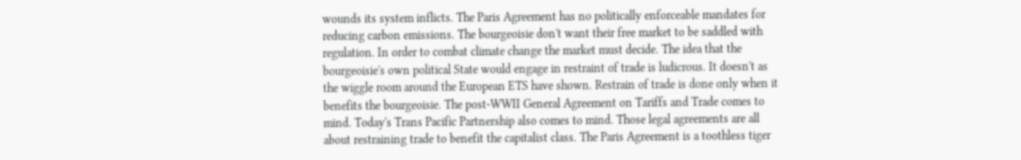wounds its system inflicts. The Paris Agreement has no politically enforceable mandates for reducing carbon emissions. The bourgeoisie don't want their free market to be saddled with regulation. In order to combat climate change the market must decide. The idea that the bourgeoisie's own political State would engage in restraint of trade is ludicrous. It doesn't as the wiggle room around the European ETS have shown. Restrain of trade is done only when it benefits the bourgeoisie. The post-WWII General Agreement on Tariffs and Trade comes to mind. Today's Trans Pacific Partnership also comes to mind. Those legal agreements are all about restraining trade to benefit the capitalist class. The Paris Agreement is a toothless tiger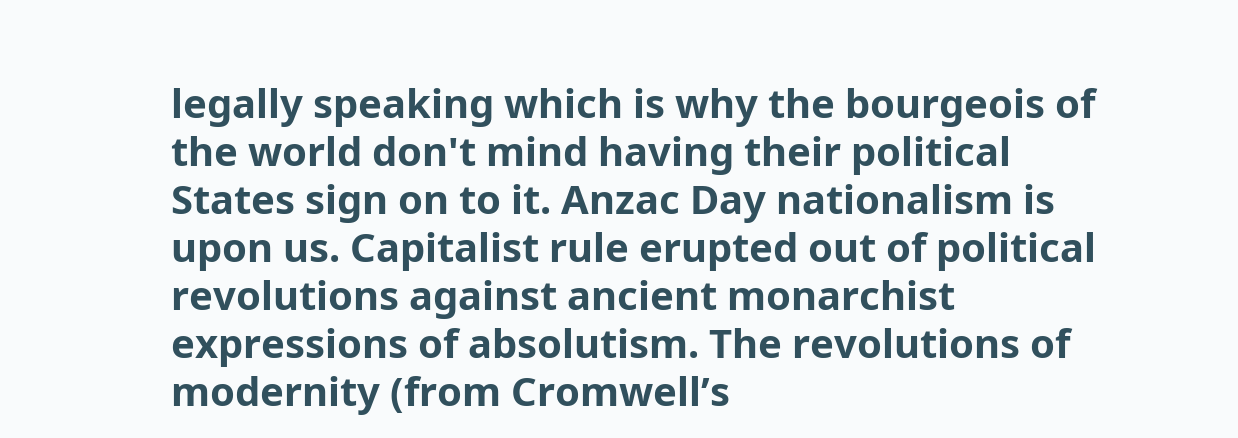legally speaking which is why the bourgeois of the world don't mind having their political States sign on to it. Anzac Day nationalism is upon us. Capitalist rule erupted out of political revolutions against ancient monarchist expressions of absolutism. The revolutions of modernity (from Cromwell’s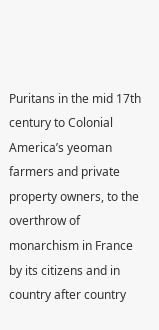Puritans in the mid 17th century to Colonial America’s yeoman farmers and private property owners, to the overthrow of monarchism in France by its citizens and in country after country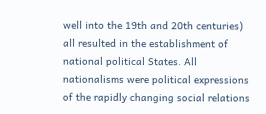well into the 19th and 20th centuries) all resulted in the establishment of national political States. All nationalisms were political expressions of the rapidly changing social relations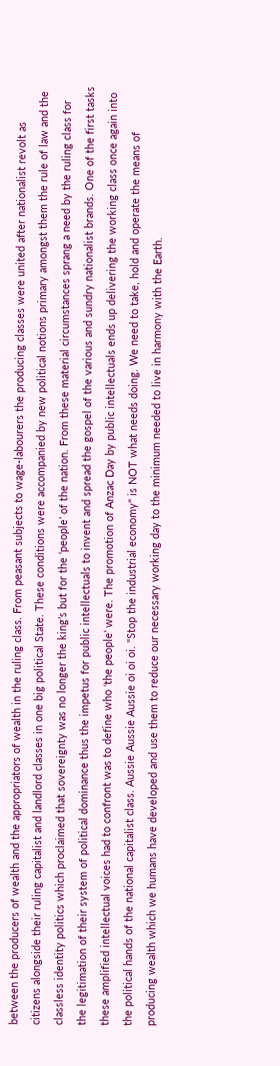between the producers of wealth and the appropriators of wealth in the ruling class. From peasant subjects to wage-labourers the producing classes were united after nationalist revolt as citizens alongside their ruling capitalist and landlord classes in one big political State. These conditions were accompanied by new political notions primary amongst them the rule of law and the classless identity politics which proclaimed that sovereignty was no longer the king’s but for the ‘people’ of the nation. From these material circumstances sprang a need by the ruling class for the legitimation of their system of political dominance thus the impetus for public intellectuals to invent and spread the gospel of the various and sundry nationalist brands. One of the first tasks these amplified intellectual voices had to confront was to define who ‘the people’ were. The promotion of Anzac Day by public intellectuals ends up delivering the working class once again into the political hands of the national capitalist class. Aussie Aussie Aussie oi oi oi. "Stop the industrial economy" is NOT what needs doing. We need to take, hold and operate the means of producing wealth which we humans have developed and use them to reduce our necessary working day to the minimum needed to live in harmony with the Earth.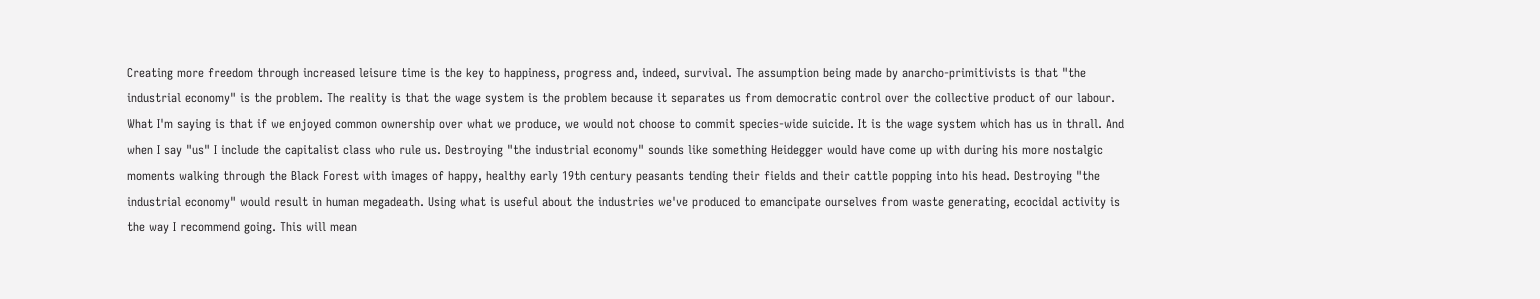Creating more freedom through increased leisure time is the key to happiness, progress and, indeed, survival. The assumption being made by anarcho-primitivists is that "the industrial economy" is the problem. The reality is that the wage system is the problem because it separates us from democratic control over the collective product of our labour. What I'm saying is that if we enjoyed common ownership over what we produce, we would not choose to commit species-wide suicide. It is the wage system which has us in thrall. And when I say "us" I include the capitalist class who rule us. Destroying "the industrial economy" sounds like something Heidegger would have come up with during his more nostalgic moments walking through the Black Forest with images of happy, healthy early 19th century peasants tending their fields and their cattle popping into his head. Destroying "the industrial economy" would result in human megadeath. Using what is useful about the industries we've produced to emancipate ourselves from waste generating, ecocidal activity is the way I recommend going. This will mean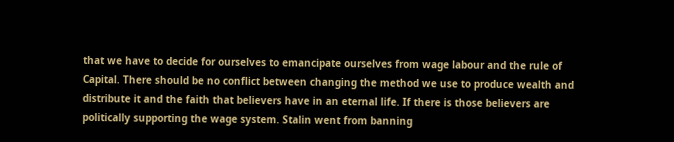that we have to decide for ourselves to emancipate ourselves from wage labour and the rule of Capital. There should be no conflict between changing the method we use to produce wealth and distribute it and the faith that believers have in an eternal life. If there is those believers are politically supporting the wage system. Stalin went from banning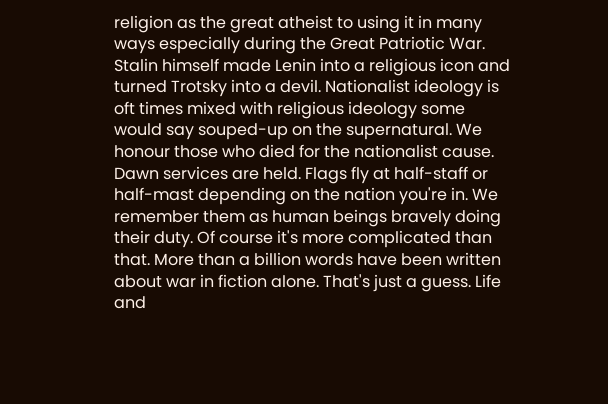religion as the great atheist to using it in many ways especially during the Great Patriotic War. Stalin himself made Lenin into a religious icon and turned Trotsky into a devil. Nationalist ideology is oft times mixed with religious ideology some would say souped-up on the supernatural. We honour those who died for the nationalist cause. Dawn services are held. Flags fly at half-staff or half-mast depending on the nation you're in. We remember them as human beings bravely doing their duty. Of course it's more complicated than that. More than a billion words have been written about war in fiction alone. That's just a guess. Life and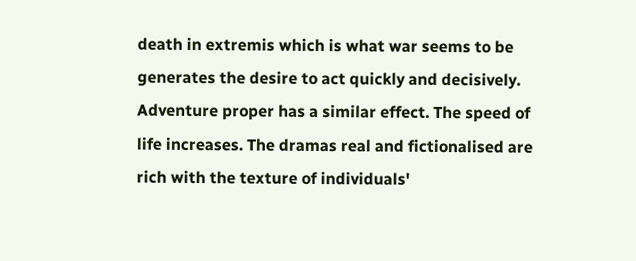death in extremis which is what war seems to be generates the desire to act quickly and decisively. Adventure proper has a similar effect. The speed of life increases. The dramas real and fictionalised are rich with the texture of individuals'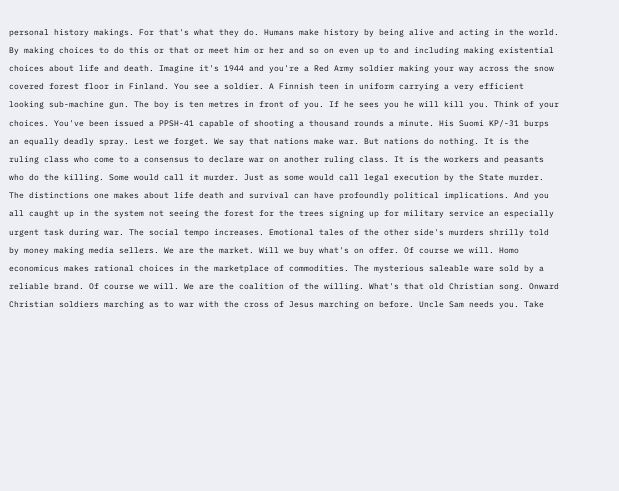personal history makings. For that's what they do. Humans make history by being alive and acting in the world. By making choices to do this or that or meet him or her and so on even up to and including making existential choices about life and death. Imagine it's 1944 and you're a Red Army soldier making your way across the snow covered forest floor in Finland. You see a soldier. A Finnish teen in uniform carrying a very efficient looking sub-machine gun. The boy is ten metres in front of you. If he sees you he will kill you. Think of your choices. You've been issued a PPSH-41 capable of shooting a thousand rounds a minute. His Suomi KP/-31 burps an equally deadly spray. Lest we forget. We say that nations make war. But nations do nothing. It is the ruling class who come to a consensus to declare war on another ruling class. It is the workers and peasants who do the killing. Some would call it murder. Just as some would call legal execution by the State murder. The distinctions one makes about life death and survival can have profoundly political implications. And you all caught up in the system not seeing the forest for the trees signing up for military service an especially urgent task during war. The social tempo increases. Emotional tales of the other side's murders shrilly told by money making media sellers. We are the market. Will we buy what's on offer. Of course we will. Homo economicus makes rational choices in the marketplace of commodities. The mysterious saleable ware sold by a reliable brand. Of course we will. We are the coalition of the willing. What's that old Christian song. Onward Christian soldiers marching as to war with the cross of Jesus marching on before. Uncle Sam needs you. Take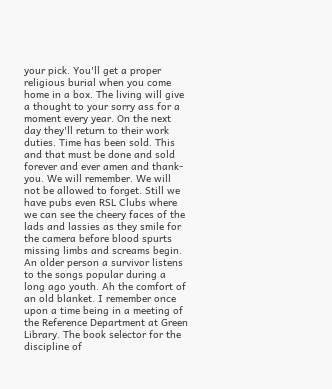your pick. You'll get a proper religious burial when you come home in a box. The living will give a thought to your sorry ass for a moment every year. On the next day they'll return to their work duties. Time has been sold. This and that must be done and sold forever and ever amen and thank-you. We will remember. We will not be allowed to forget. Still we have pubs even RSL Clubs where we can see the cheery faces of the lads and lassies as they smile for the camera before blood spurts missing limbs and screams begin. An older person a survivor listens to the songs popular during a long ago youth. Ah the comfort of an old blanket. I remember once upon a time being in a meeting of the Reference Department at Green Library. The book selector for the discipline of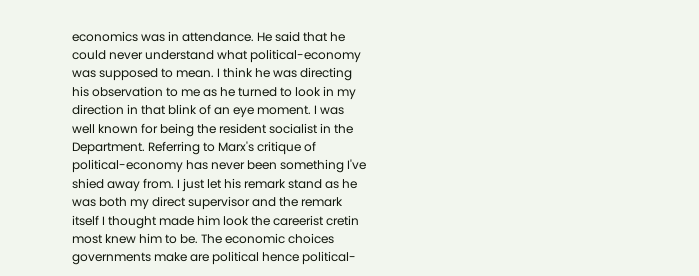economics was in attendance. He said that he could never understand what political-economy was supposed to mean. I think he was directing his observation to me as he turned to look in my direction in that blink of an eye moment. I was well known for being the resident socialist in the Department. Referring to Marx's critique of political-economy has never been something I've shied away from. I just let his remark stand as he was both my direct supervisor and the remark itself I thought made him look the careerist cretin most knew him to be. The economic choices governments make are political hence political-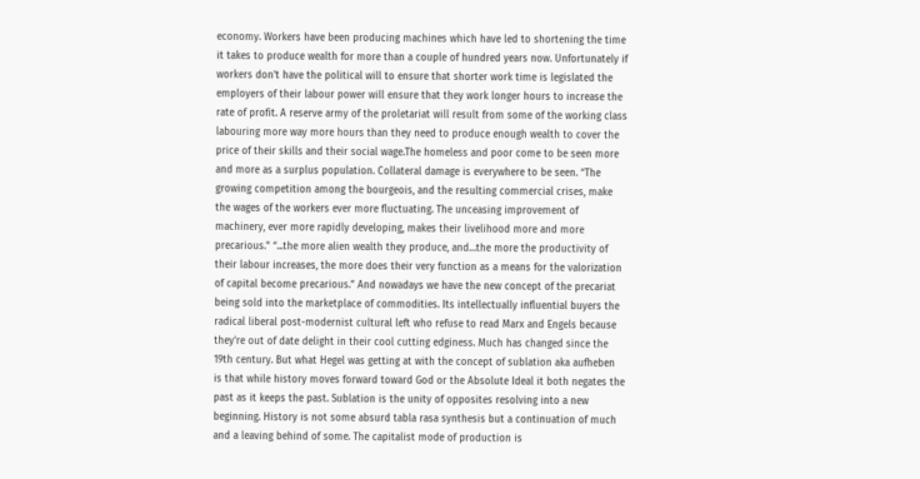economy. Workers have been producing machines which have led to shortening the time it takes to produce wealth for more than a couple of hundred years now. Unfortunately if workers don't have the political will to ensure that shorter work time is legislated the employers of their labour power will ensure that they work longer hours to increase the rate of profit. A reserve army of the proletariat will result from some of the working class labouring more way more hours than they need to produce enough wealth to cover the price of their skills and their social wage.The homeless and poor come to be seen more and more as a surplus population. Collateral damage is everywhere to be seen. “The growing competition among the bourgeois, and the resulting commercial crises, make the wages of the workers ever more fluctuating. The unceasing improvement of machinery, ever more rapidly developing, makes their livelihood more and more precarious." “...the more alien wealth they produce, and…the more the productivity of their labour increases, the more does their very function as a means for the valorization of capital become precarious.” And nowadays we have the new concept of the precariat being sold into the marketplace of commodities. Its intellectually influential buyers the radical liberal post-modernist cultural left who refuse to read Marx and Engels because they're out of date delight in their cool cutting edginess. Much has changed since the 19th century. But what Hegel was getting at with the concept of sublation aka aufheben is that while history moves forward toward God or the Absolute Ideal it both negates the past as it keeps the past. Sublation is the unity of opposites resolving into a new beginning. History is not some absurd tabla rasa synthesis but a continuation of much and a leaving behind of some. The capitalist mode of production is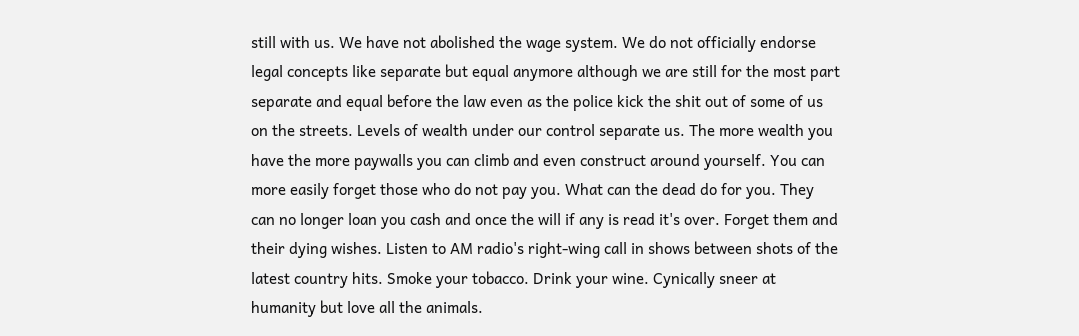still with us. We have not abolished the wage system. We do not officially endorse legal concepts like separate but equal anymore although we are still for the most part separate and equal before the law even as the police kick the shit out of some of us on the streets. Levels of wealth under our control separate us. The more wealth you have the more paywalls you can climb and even construct around yourself. You can more easily forget those who do not pay you. What can the dead do for you. They can no longer loan you cash and once the will if any is read it's over. Forget them and their dying wishes. Listen to AM radio's right-wing call in shows between shots of the latest country hits. Smoke your tobacco. Drink your wine. Cynically sneer at humanity but love all the animals.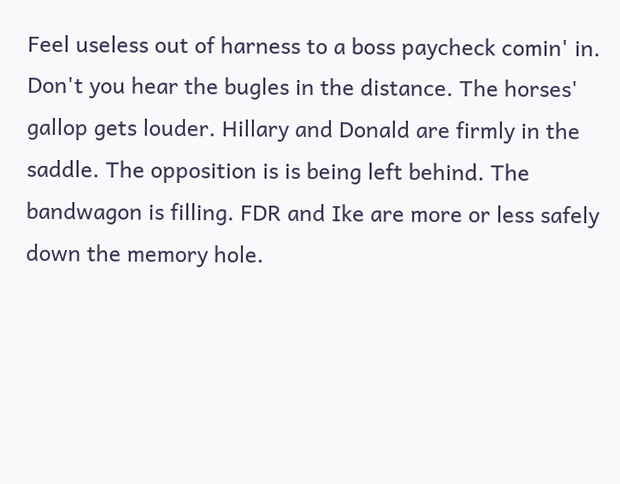Feel useless out of harness to a boss paycheck comin' in. Don't you hear the bugles in the distance. The horses' gallop gets louder. Hillary and Donald are firmly in the saddle. The opposition is is being left behind. The bandwagon is filling. FDR and Ike are more or less safely down the memory hole.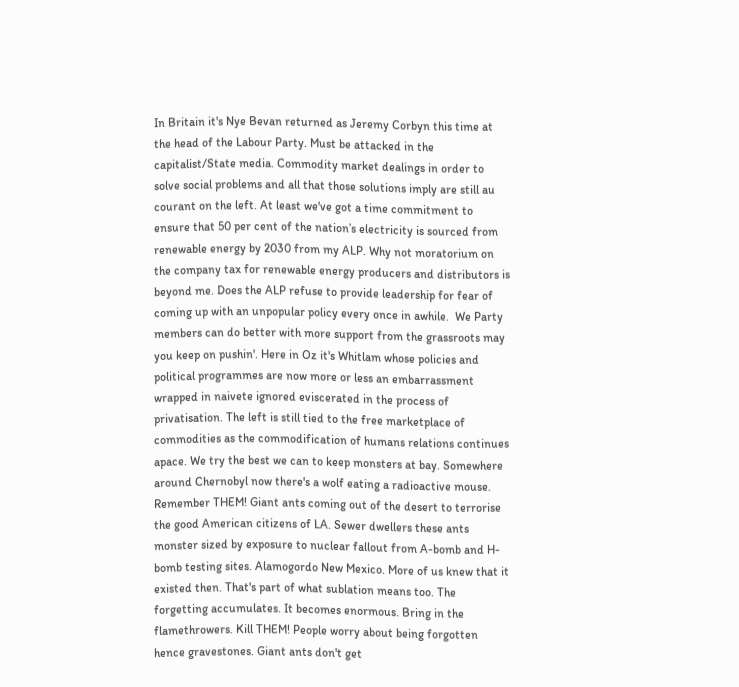In Britain it's Nye Bevan returned as Jeremy Corbyn this time at the head of the Labour Party. Must be attacked in the capitalist/State media. Commodity market dealings in order to solve social problems and all that those solutions imply are still au courant on the left. At least we've got a time commitment to ensure that 50 per cent of the nation’s electricity is sourced from renewable energy by 2030 from my ALP. Why not moratorium on the company tax for renewable energy producers and distributors is beyond me. Does the ALP refuse to provide leadership for fear of coming up with an unpopular policy every once in awhile.  We Party members can do better with more support from the grassroots may you keep on pushin'. Here in Oz it's Whitlam whose policies and political programmes are now more or less an embarrassment wrapped in naivete ignored eviscerated in the process of privatisation. The left is still tied to the free marketplace of commodities as the commodification of humans relations continues apace. We try the best we can to keep monsters at bay. Somewhere around Chernobyl now there's a wolf eating a radioactive mouse. Remember THEM! Giant ants coming out of the desert to terrorise the good American citizens of LA. Sewer dwellers these ants monster sized by exposure to nuclear fallout from A-bomb and H-bomb testing sites. Alamogordo New Mexico. More of us knew that it existed then. That's part of what sublation means too. The forgetting accumulates. It becomes enormous. Bring in the flamethrowers. Kill THEM! People worry about being forgotten hence gravestones. Giant ants don't get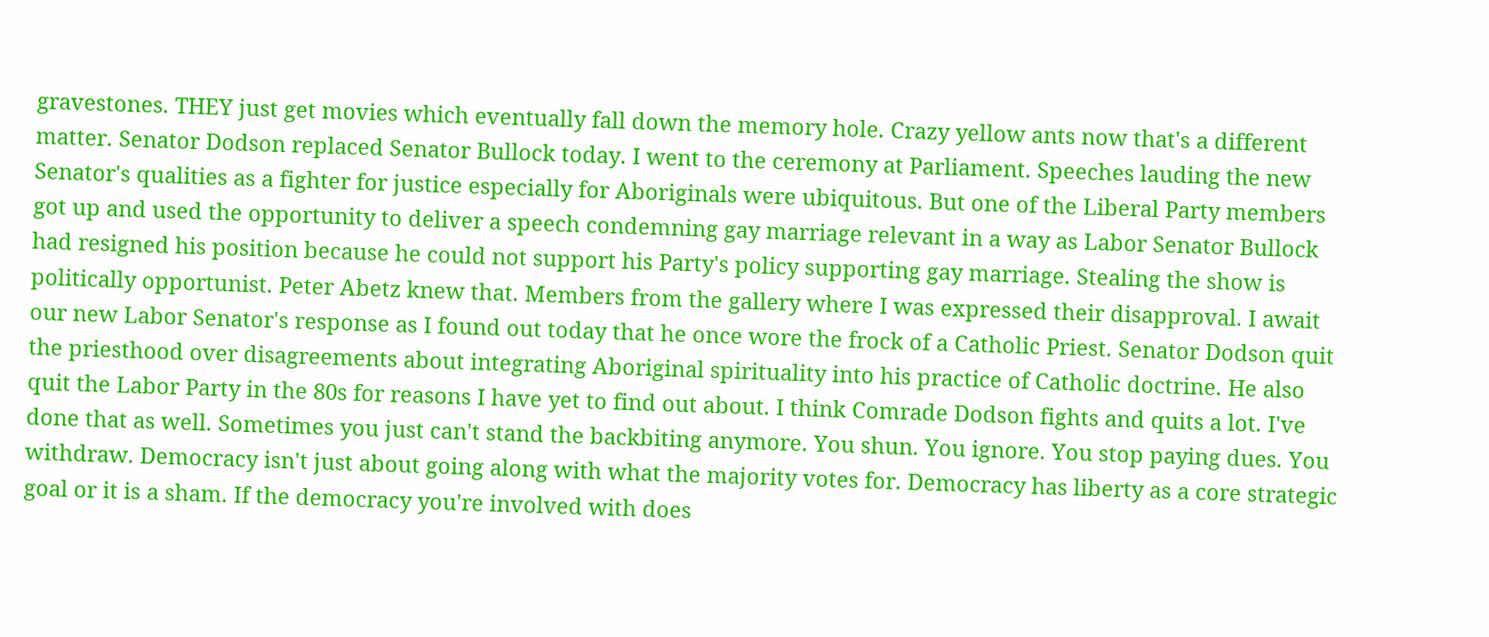gravestones. THEY just get movies which eventually fall down the memory hole. Crazy yellow ants now that's a different matter. Senator Dodson replaced Senator Bullock today. I went to the ceremony at Parliament. Speeches lauding the new Senator's qualities as a fighter for justice especially for Aboriginals were ubiquitous. But one of the Liberal Party members got up and used the opportunity to deliver a speech condemning gay marriage relevant in a way as Labor Senator Bullock had resigned his position because he could not support his Party's policy supporting gay marriage. Stealing the show is politically opportunist. Peter Abetz knew that. Members from the gallery where I was expressed their disapproval. I await our new Labor Senator's response as I found out today that he once wore the frock of a Catholic Priest. Senator Dodson quit the priesthood over disagreements about integrating Aboriginal spirituality into his practice of Catholic doctrine. He also quit the Labor Party in the 80s for reasons I have yet to find out about. I think Comrade Dodson fights and quits a lot. I've done that as well. Sometimes you just can't stand the backbiting anymore. You shun. You ignore. You stop paying dues. You withdraw. Democracy isn't just about going along with what the majority votes for. Democracy has liberty as a core strategic goal or it is a sham. If the democracy you're involved with does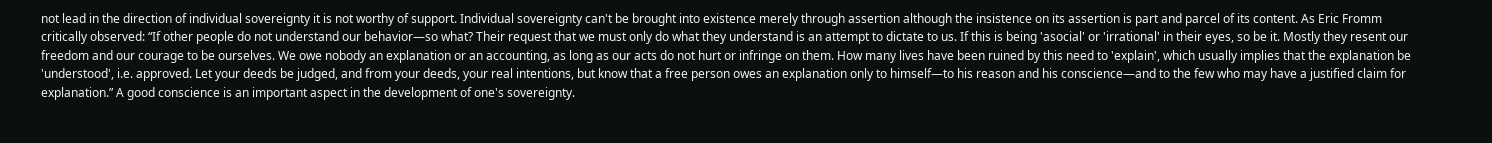not lead in the direction of individual sovereignty it is not worthy of support. Individual sovereignty can't be brought into existence merely through assertion although the insistence on its assertion is part and parcel of its content. As Eric Fromm critically observed: “If other people do not understand our behavior—so what? Their request that we must only do what they understand is an attempt to dictate to us. If this is being 'asocial' or 'irrational' in their eyes, so be it. Mostly they resent our freedom and our courage to be ourselves. We owe nobody an explanation or an accounting, as long as our acts do not hurt or infringe on them. How many lives have been ruined by this need to 'explain', which usually implies that the explanation be 'understood', i.e. approved. Let your deeds be judged, and from your deeds, your real intentions, but know that a free person owes an explanation only to himself—to his reason and his conscience—and to the few who may have a justified claim for explanation.” A good conscience is an important aspect in the development of one's sovereignty.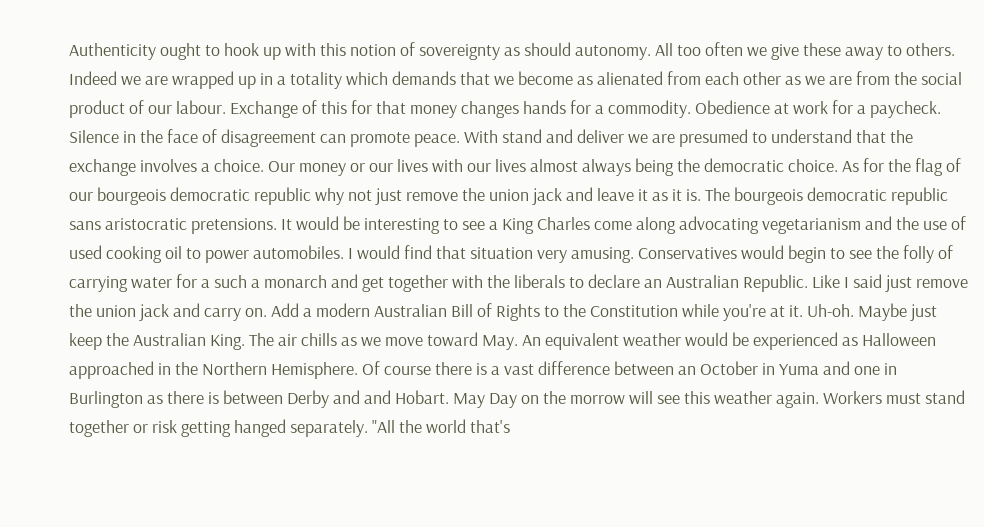Authenticity ought to hook up with this notion of sovereignty as should autonomy. All too often we give these away to others. Indeed we are wrapped up in a totality which demands that we become as alienated from each other as we are from the social product of our labour. Exchange of this for that money changes hands for a commodity. Obedience at work for a paycheck. Silence in the face of disagreement can promote peace. With stand and deliver we are presumed to understand that the exchange involves a choice. Our money or our lives with our lives almost always being the democratic choice. As for the flag of our bourgeois democratic republic why not just remove the union jack and leave it as it is. The bourgeois democratic republic sans aristocratic pretensions. It would be interesting to see a King Charles come along advocating vegetarianism and the use of used cooking oil to power automobiles. I would find that situation very amusing. Conservatives would begin to see the folly of carrying water for a such a monarch and get together with the liberals to declare an Australian Republic. Like I said just remove the union jack and carry on. Add a modern Australian Bill of Rights to the Constitution while you're at it. Uh-oh. Maybe just keep the Australian King. The air chills as we move toward May. An equivalent weather would be experienced as Halloween approached in the Northern Hemisphere. Of course there is a vast difference between an October in Yuma and one in Burlington as there is between Derby and and Hobart. May Day on the morrow will see this weather again. Workers must stand together or risk getting hanged separately. "All the world that's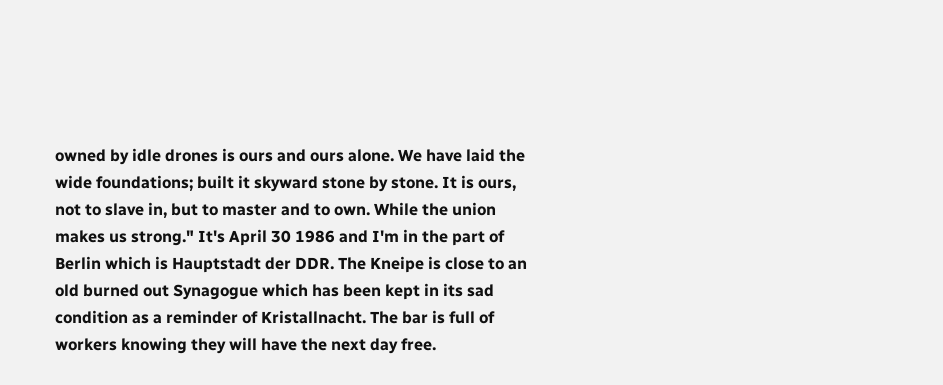owned by idle drones is ours and ours alone. We have laid the wide foundations; built it skyward stone by stone. It is ours, not to slave in, but to master and to own. While the union makes us strong." It's April 30 1986 and I'm in the part of Berlin which is Hauptstadt der DDR. The Kneipe is close to an old burned out Synagogue which has been kept in its sad condition as a reminder of Kristallnacht. The bar is full of workers knowing they will have the next day free.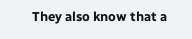They also know that a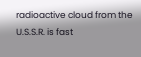radioactive cloud from the U.S.S.R. is fast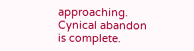approaching. Cynical abandon is complete.